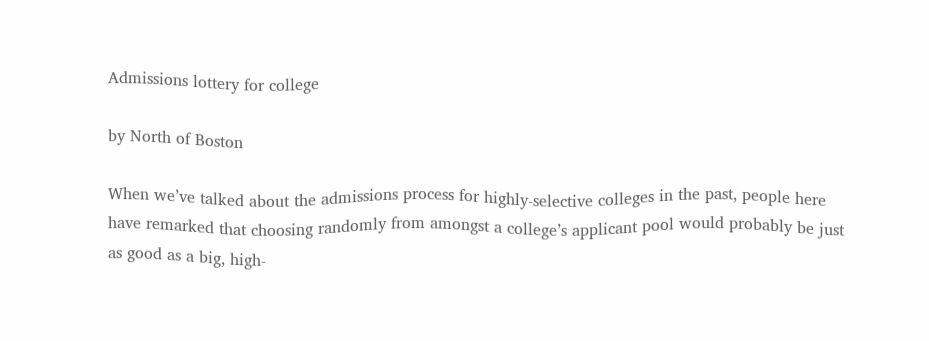Admissions lottery for college

by North of Boston

When we’ve talked about the admissions process for highly-selective colleges in the past, people here have remarked that choosing randomly from amongst a college’s applicant pool would probably be just as good as a big, high-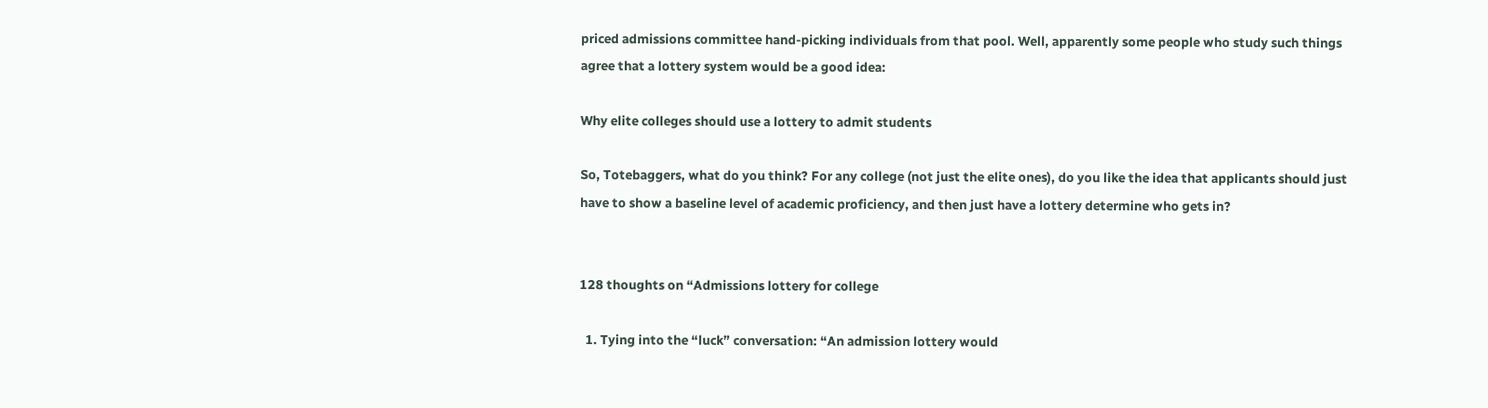priced admissions committee hand-picking individuals from that pool. Well, apparently some people who study such things agree that a lottery system would be a good idea:

Why elite colleges should use a lottery to admit students

So, Totebaggers, what do you think? For any college (not just the elite ones), do you like the idea that applicants should just have to show a baseline level of academic proficiency, and then just have a lottery determine who gets in?


128 thoughts on “Admissions lottery for college

  1. Tying into the “luck” conversation: “An admission lottery would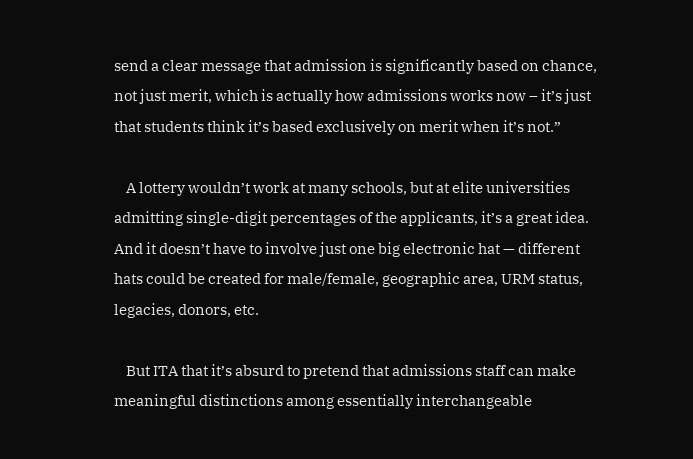send a clear message that admission is significantly based on chance, not just merit, which is actually how admissions works now – it’s just that students think it’s based exclusively on merit when it’s not.”

    A lottery wouldn’t work at many schools, but at elite universities admitting single-digit percentages of the applicants, it’s a great idea. And it doesn’t have to involve just one big electronic hat — different hats could be created for male/female, geographic area, URM status, legacies, donors, etc.

    But ITA that it’s absurd to pretend that admissions staff can make meaningful distinctions among essentially interchangeable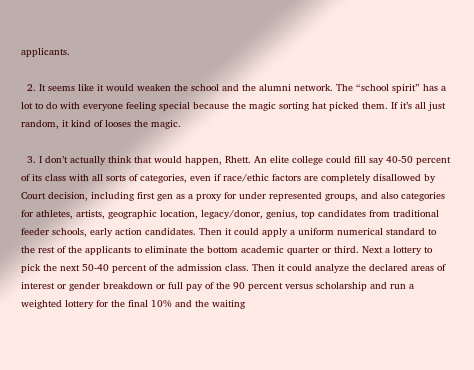applicants.

  2. It seems like it would weaken the school and the alumni network. The “school spirit” has a lot to do with everyone feeling special because the magic sorting hat picked them. If it’s all just random, it kind of looses the magic.

  3. I don’t actually think that would happen, Rhett. An elite college could fill say 40-50 percent of its class with all sorts of categories, even if race/ethic factors are completely disallowed by Court decision, including first gen as a proxy for under represented groups, and also categories for athletes, artists, geographic location, legacy/donor, genius, top candidates from traditional feeder schools, early action candidates. Then it could apply a uniform numerical standard to the rest of the applicants to eliminate the bottom academic quarter or third. Next a lottery to pick the next 50-40 percent of the admission class. Then it could analyze the declared areas of interest or gender breakdown or full pay of the 90 percent versus scholarship and run a weighted lottery for the final 10% and the waiting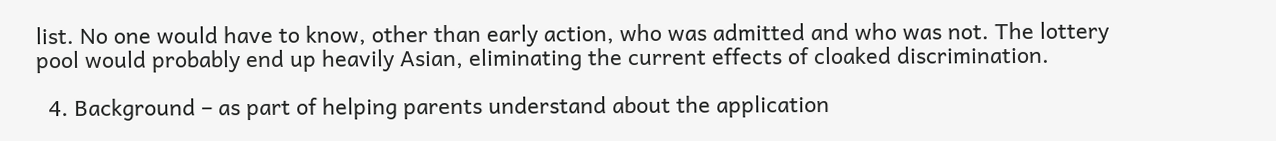list. No one would have to know, other than early action, who was admitted and who was not. The lottery pool would probably end up heavily Asian, eliminating the current effects of cloaked discrimination.

  4. Background – as part of helping parents understand about the application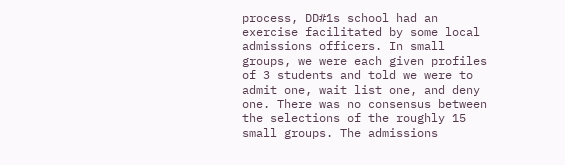process, DD#1s school had an exercise facilitated by some local admissions officers. In small groups, we were each given profiles of 3 students and told we were to admit one, wait list one, and deny one. There was no consensus between the selections of the roughly 15 small groups. The admissions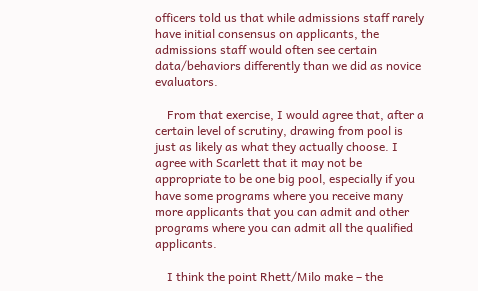officers told us that while admissions staff rarely have initial consensus on applicants, the admissions staff would often see certain data/behaviors differently than we did as novice evaluators.

    From that exercise, I would agree that, after a certain level of scrutiny, drawing from pool is just as likely as what they actually choose. I agree with Scarlett that it may not be appropriate to be one big pool, especially if you have some programs where you receive many more applicants that you can admit and other programs where you can admit all the qualified applicants.

    I think the point Rhett/Milo make – the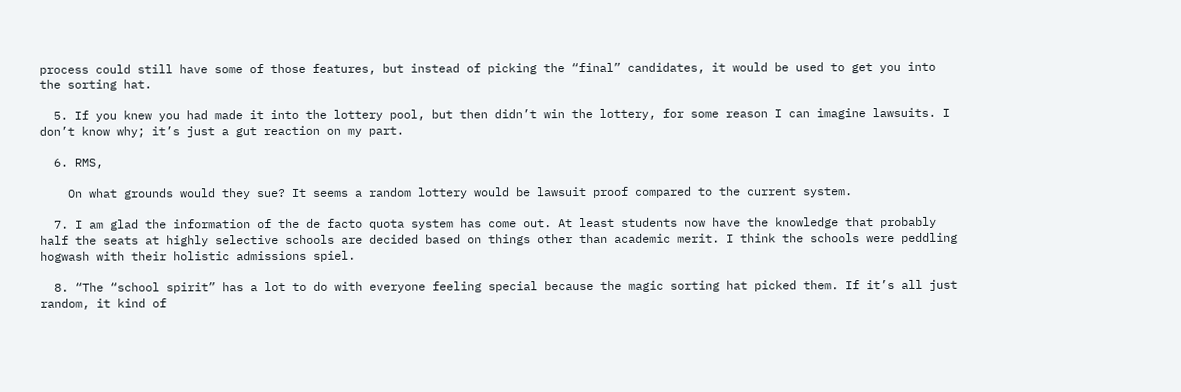process could still have some of those features, but instead of picking the “final” candidates, it would be used to get you into the sorting hat.

  5. If you knew you had made it into the lottery pool, but then didn’t win the lottery, for some reason I can imagine lawsuits. I don’t know why; it’s just a gut reaction on my part.

  6. RMS,

    On what grounds would they sue? It seems a random lottery would be lawsuit proof compared to the current system.

  7. I am glad the information of the de facto quota system has come out. At least students now have the knowledge that probably half the seats at highly selective schools are decided based on things other than academic merit. I think the schools were peddling hogwash with their holistic admissions spiel.

  8. “The “school spirit” has a lot to do with everyone feeling special because the magic sorting hat picked them. If it’s all just random, it kind of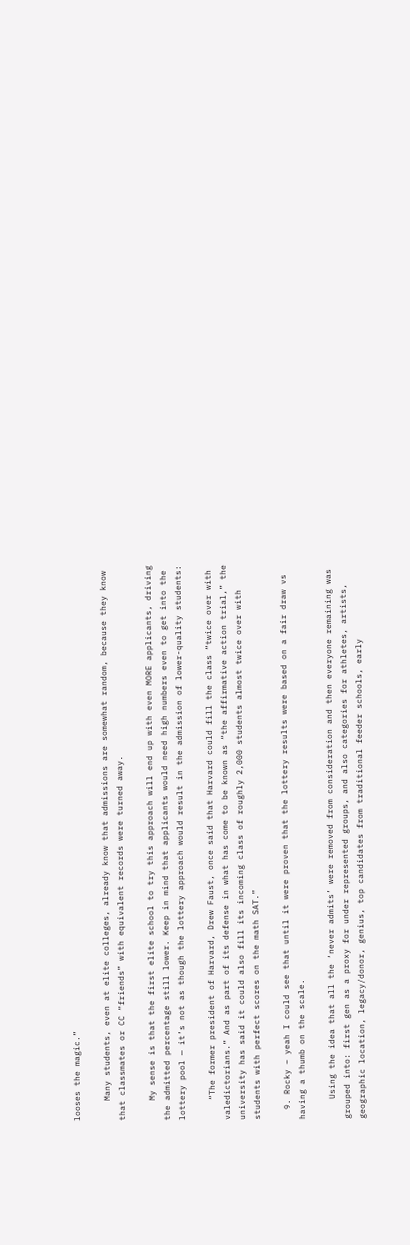looses the magic.”

    Many students, even at elite colleges, already know that admissions are somewhat random, because they know that classmates or CC “friends” with equivalent records were turned away.

    My sense is that the first elite school to try this approach will end up with even MORE applicants, driving the admitted percentage still lower. Keep in mind that applicants would need high numbers even to get into the lottery pool — it’s not as though the lottery approach would result in the admission of lower-quality students:

    “The former president of Harvard, Drew Faust, once said that Harvard could fill the class “twice over with valedictorians.” And as part of its defense in what has come to be known as “the affirmative action trial,” the university has said it could also fill its incoming class of roughly 2,000 students almost twice over with students with perfect scores on the math SAT.”

  9. Rocky – yeah I could see that until it were proven that the lottery results were based on a fair draw vs having a thumb on the scale.

    Using the idea that all the ‘never admits’ were removed from consideration and then everyone remaining was grouped into: first gen as a proxy for under represented groups, and also categories for athletes, artists, geographic location, legacy/donor, genius, top candidates from traditional feeder schools, early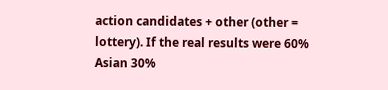action candidates + other (other = lottery). If the real results were 60% Asian 30%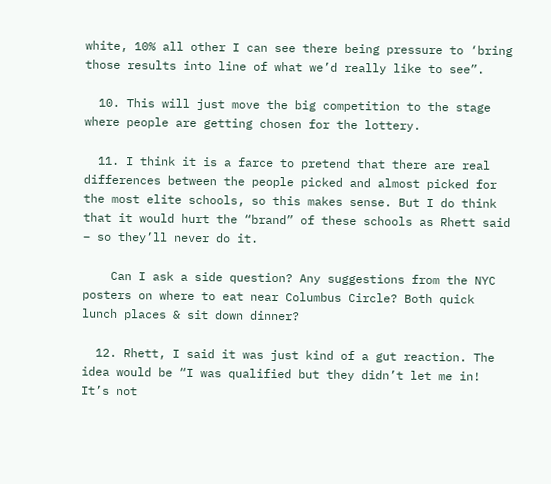white, 10% all other I can see there being pressure to ‘bring those results into line of what we’d really like to see”.

  10. This will just move the big competition to the stage where people are getting chosen for the lottery.

  11. I think it is a farce to pretend that there are real differences between the people picked and almost picked for the most elite schools, so this makes sense. But I do think that it would hurt the “brand” of these schools as Rhett said – so they’ll never do it.

    Can I ask a side question? Any suggestions from the NYC posters on where to eat near Columbus Circle? Both quick lunch places & sit down dinner?

  12. Rhett, I said it was just kind of a gut reaction. The idea would be “I was qualified but they didn’t let me in! It’s not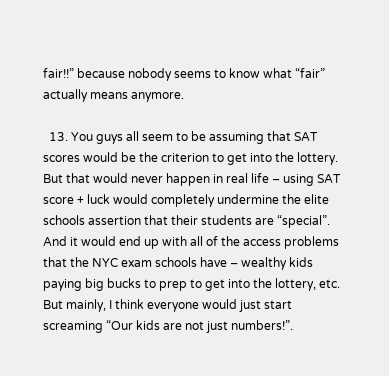fair!!” because nobody seems to know what “fair” actually means anymore.

  13. You guys all seem to be assuming that SAT scores would be the criterion to get into the lottery. But that would never happen in real life – using SAT score + luck would completely undermine the elite schools assertion that their students are “special”. And it would end up with all of the access problems that the NYC exam schools have – wealthy kids paying big bucks to prep to get into the lottery, etc. But mainly, I think everyone would just start screaming “Our kids are not just numbers!”.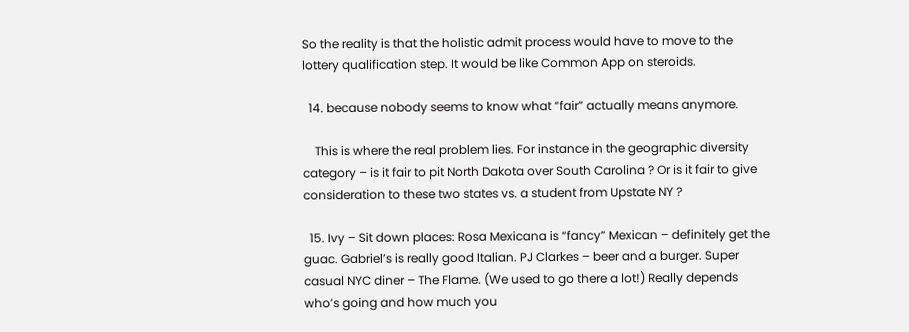So the reality is that the holistic admit process would have to move to the lottery qualification step. It would be like Common App on steroids.

  14. because nobody seems to know what “fair” actually means anymore.

    This is where the real problem lies. For instance in the geographic diversity category – is it fair to pit North Dakota over South Carolina ? Or is it fair to give consideration to these two states vs. a student from Upstate NY ?

  15. Ivy – Sit down places: Rosa Mexicana is “fancy” Mexican – definitely get the guac. Gabriel’s is really good Italian. PJ Clarkes – beer and a burger. Super casual NYC diner – The Flame. (We used to go there a lot!) Really depends who’s going and how much you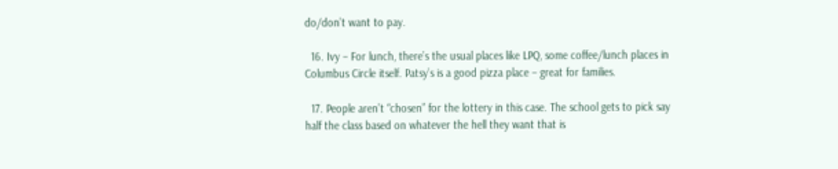do/don’t want to pay.

  16. Ivy – For lunch, there’s the usual places like LPQ, some coffee/lunch places in Columbus Circle itself. Patsy’s is a good pizza place – great for families.

  17. People aren’t “chosen” for the lottery in this case. The school gets to pick say half the class based on whatever the hell they want that is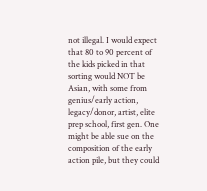not illegal. I would expect that 80 to 90 percent of the kids picked in that sorting would NOT be Asian, with some from genius/early action, legacy/donor, artist, elite prep school, first gen. One might be able sue on the composition of the early action pile, but they could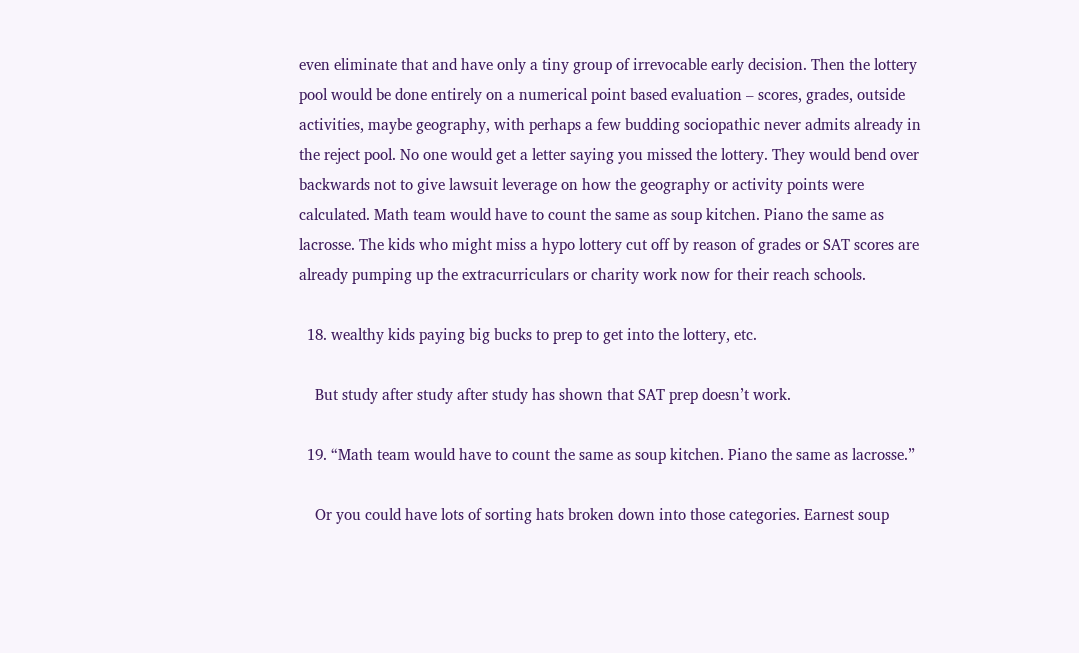even eliminate that and have only a tiny group of irrevocable early decision. Then the lottery pool would be done entirely on a numerical point based evaluation – scores, grades, outside activities, maybe geography, with perhaps a few budding sociopathic never admits already in the reject pool. No one would get a letter saying you missed the lottery. They would bend over backwards not to give lawsuit leverage on how the geography or activity points were calculated. Math team would have to count the same as soup kitchen. Piano the same as lacrosse. The kids who might miss a hypo lottery cut off by reason of grades or SAT scores are already pumping up the extracurriculars or charity work now for their reach schools.

  18. wealthy kids paying big bucks to prep to get into the lottery, etc.

    But study after study after study has shown that SAT prep doesn’t work.

  19. “Math team would have to count the same as soup kitchen. Piano the same as lacrosse.”

    Or you could have lots of sorting hats broken down into those categories. Earnest soup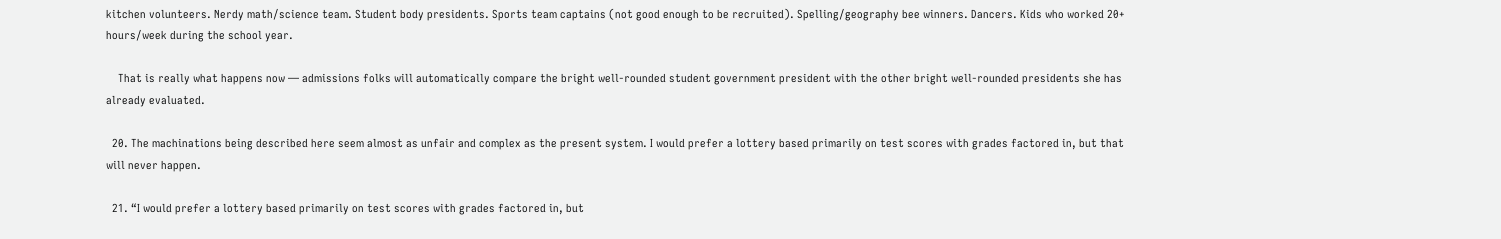kitchen volunteers. Nerdy math/science team. Student body presidents. Sports team captains (not good enough to be recruited). Spelling/geography bee winners. Dancers. Kids who worked 20+ hours/week during the school year.

    That is really what happens now — admissions folks will automatically compare the bright well-rounded student government president with the other bright well-rounded presidents she has already evaluated.

  20. The machinations being described here seem almost as unfair and complex as the present system. I would prefer a lottery based primarily on test scores with grades factored in, but that will never happen.

  21. “I would prefer a lottery based primarily on test scores with grades factored in, but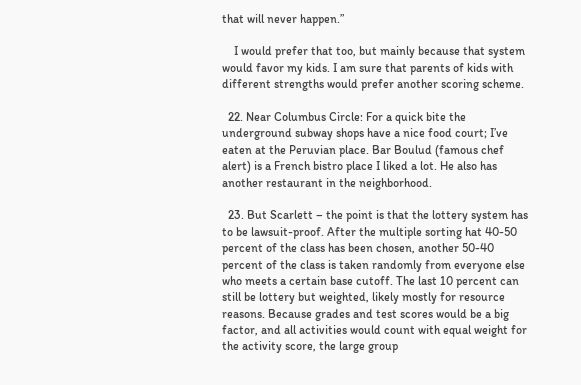that will never happen.”

    I would prefer that too, but mainly because that system would favor my kids. I am sure that parents of kids with different strengths would prefer another scoring scheme.

  22. Near Columbus Circle: For a quick bite the underground subway shops have a nice food court; I’ve eaten at the Peruvian place. Bar Boulud (famous chef alert) is a French bistro place I liked a lot. He also has another restaurant in the neighborhood.

  23. But Scarlett – the point is that the lottery system has to be lawsuit-proof. After the multiple sorting hat 40-50 percent of the class has been chosen, another 50-40 percent of the class is taken randomly from everyone else who meets a certain base cutoff. The last 10 percent can still be lottery but weighted, likely mostly for resource reasons. Because grades and test scores would be a big factor, and all activities would count with equal weight for the activity score, the large group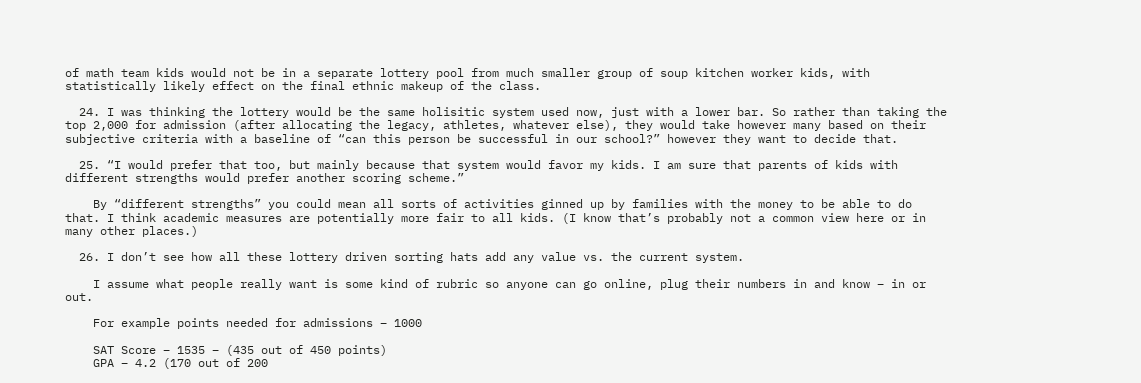of math team kids would not be in a separate lottery pool from much smaller group of soup kitchen worker kids, with statistically likely effect on the final ethnic makeup of the class.

  24. I was thinking the lottery would be the same holisitic system used now, just with a lower bar. So rather than taking the top 2,000 for admission (after allocating the legacy, athletes, whatever else), they would take however many based on their subjective criteria with a baseline of “can this person be successful in our school?” however they want to decide that.

  25. “I would prefer that too, but mainly because that system would favor my kids. I am sure that parents of kids with different strengths would prefer another scoring scheme.”

    By “different strengths” you could mean all sorts of activities ginned up by families with the money to be able to do that. I think academic measures are potentially more fair to all kids. (I know that’s probably not a common view here or in many other places.)

  26. I don’t see how all these lottery driven sorting hats add any value vs. the current system.

    I assume what people really want is some kind of rubric so anyone can go online, plug their numbers in and know – in or out.

    For example points needed for admissions – 1000

    SAT Score – 1535 – (435 out of 450 points)
    GPA – 4.2 (170 out of 200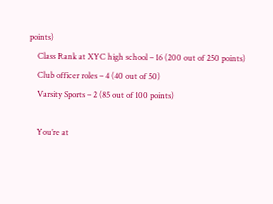points)
    Class Rank at XYC high school – 16 (200 out of 250 points)
    Club officer roles – 4 (40 out of 50)
    Varsity Sports – 2 (85 out of 100 points)

    You’re at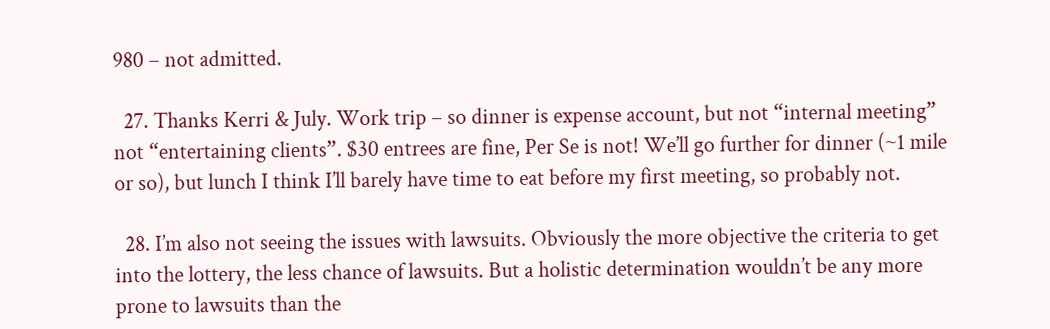980 – not admitted.

  27. Thanks Kerri & July. Work trip – so dinner is expense account, but not “internal meeting” not “entertaining clients”. $30 entrees are fine, Per Se is not! We’ll go further for dinner (~1 mile or so), but lunch I think I’ll barely have time to eat before my first meeting, so probably not.

  28. I’m also not seeing the issues with lawsuits. Obviously the more objective the criteria to get into the lottery, the less chance of lawsuits. But a holistic determination wouldn’t be any more prone to lawsuits than the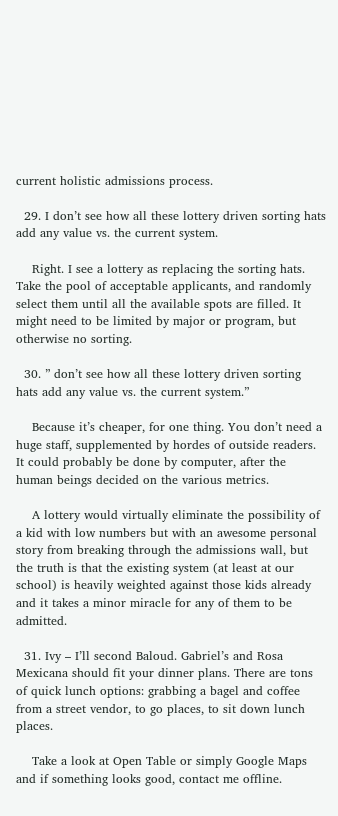current holistic admissions process.

  29. I don’t see how all these lottery driven sorting hats add any value vs. the current system.

    Right. I see a lottery as replacing the sorting hats. Take the pool of acceptable applicants, and randomly select them until all the available spots are filled. It might need to be limited by major or program, but otherwise no sorting.

  30. ” don’t see how all these lottery driven sorting hats add any value vs. the current system.”

    Because it’s cheaper, for one thing. You don’t need a huge staff, supplemented by hordes of outside readers. It could probably be done by computer, after the human beings decided on the various metrics.

    A lottery would virtually eliminate the possibility of a kid with low numbers but with an awesome personal story from breaking through the admissions wall, but the truth is that the existing system (at least at our school) is heavily weighted against those kids already and it takes a minor miracle for any of them to be admitted.

  31. Ivy – I’ll second Baloud. Gabriel’s and Rosa Mexicana should fit your dinner plans. There are tons of quick lunch options: grabbing a bagel and coffee from a street vendor, to go places, to sit down lunch places.

    Take a look at Open Table or simply Google Maps and if something looks good, contact me offline.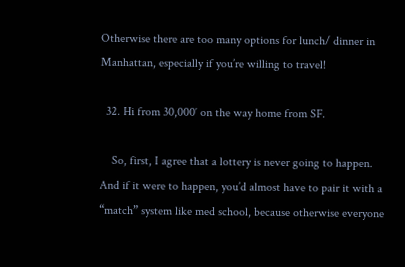Otherwise there are too many options for lunch/ dinner in Manhattan, especially if you’re willing to travel!

  32. Hi from 30,000′ on the way home from SF.

    So, first, I agree that a lottery is never going to happen. And if it were to happen, you’d almost have to pair it with a “match” system like med school, because otherwise everyone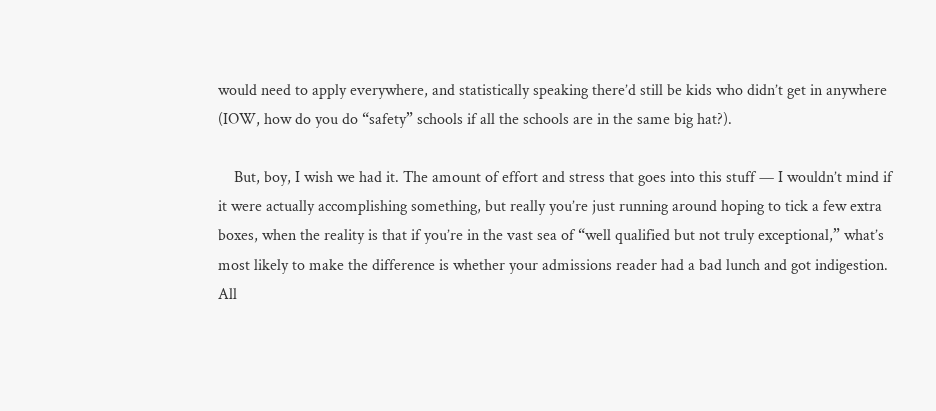would need to apply everywhere, and statistically speaking there’d still be kids who didn’t get in anywhere (IOW, how do you do “safety” schools if all the schools are in the same big hat?).

    But, boy, I wish we had it. The amount of effort and stress that goes into this stuff — I wouldn’t mind if it were actually accomplishing something, but really you’re just running around hoping to tick a few extra boxes, when the reality is that if you’re in the vast sea of “well qualified but not truly exceptional,” what’s most likely to make the difference is whether your admissions reader had a bad lunch and got indigestion. All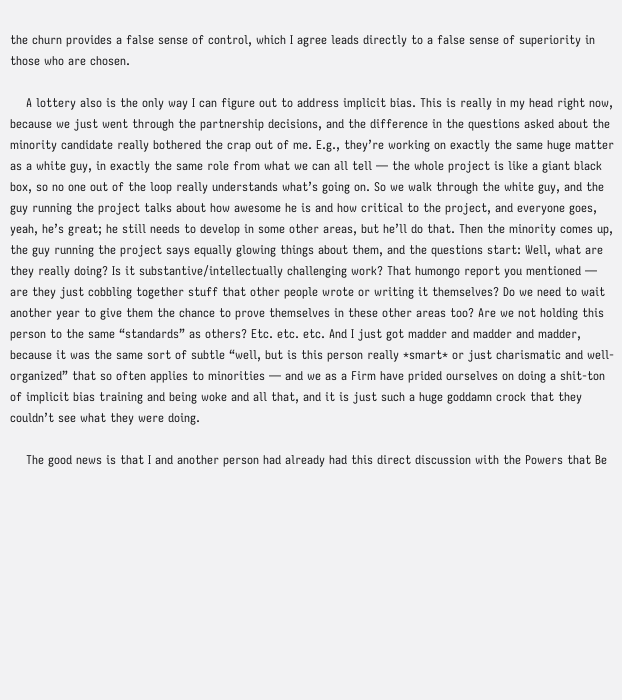the churn provides a false sense of control, which I agree leads directly to a false sense of superiority in those who are chosen.

    A lottery also is the only way I can figure out to address implicit bias. This is really in my head right now, because we just went through the partnership decisions, and the difference in the questions asked about the minority candidate really bothered the crap out of me. E.g., they’re working on exactly the same huge matter as a white guy, in exactly the same role from what we can all tell — the whole project is like a giant black box, so no one out of the loop really understands what’s going on. So we walk through the white guy, and the guy running the project talks about how awesome he is and how critical to the project, and everyone goes, yeah, he’s great; he still needs to develop in some other areas, but he’ll do that. Then the minority comes up, the guy running the project says equally glowing things about them, and the questions start: Well, what are they really doing? Is it substantive/intellectually challenging work? That humongo report you mentioned — are they just cobbling together stuff that other people wrote or writing it themselves? Do we need to wait another year to give them the chance to prove themselves in these other areas too? Are we not holding this person to the same “standards” as others? Etc. etc. etc. And I just got madder and madder and madder, because it was the same sort of subtle “well, but is this person really *smart* or just charismatic and well-organized” that so often applies to minorities — and we as a Firm have prided ourselves on doing a shit-ton of implicit bias training and being woke and all that, and it is just such a huge goddamn crock that they couldn’t see what they were doing.

    The good news is that I and another person had already had this direct discussion with the Powers that Be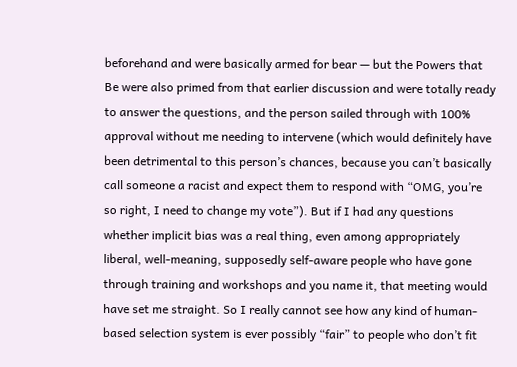beforehand and were basically armed for bear — but the Powers that Be were also primed from that earlier discussion and were totally ready to answer the questions, and the person sailed through with 100% approval without me needing to intervene (which would definitely have been detrimental to this person’s chances, because you can’t basically call someone a racist and expect them to respond with “OMG, you’re so right, I need to change my vote”). But if I had any questions whether implicit bias was a real thing, even among appropriately liberal, well-meaning, supposedly self-aware people who have gone through training and workshops and you name it, that meeting would have set me straight. So I really cannot see how any kind of human-based selection system is ever possibly “fair” to people who don’t fit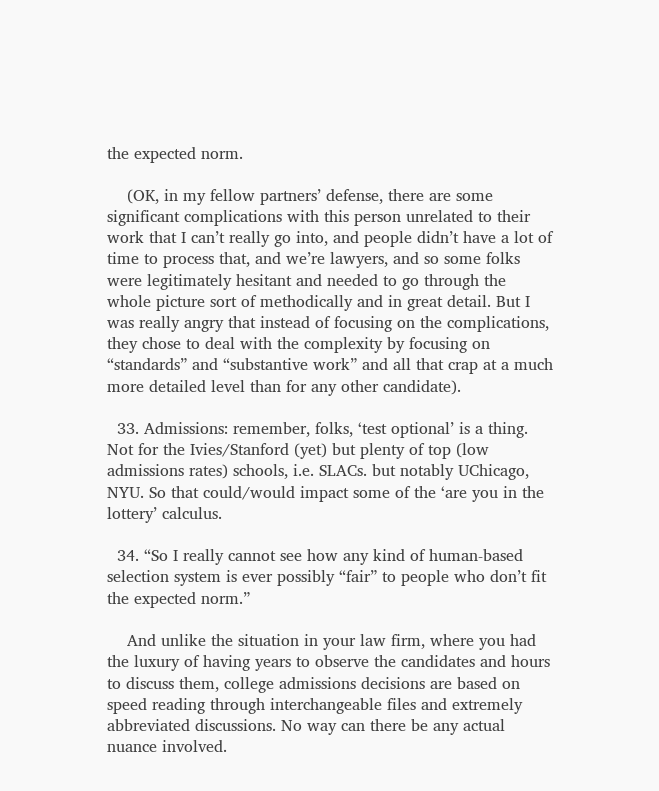the expected norm.

    (OK, in my fellow partners’ defense, there are some significant complications with this person unrelated to their work that I can’t really go into, and people didn’t have a lot of time to process that, and we’re lawyers, and so some folks were legitimately hesitant and needed to go through the whole picture sort of methodically and in great detail. But I was really angry that instead of focusing on the complications, they chose to deal with the complexity by focusing on “standards” and “substantive work” and all that crap at a much more detailed level than for any other candidate).

  33. Admissions: remember, folks, ‘test optional’ is a thing. Not for the Ivies/Stanford (yet) but plenty of top (low admissions rates) schools, i.e. SLACs. but notably UChicago, NYU. So that could/would impact some of the ‘are you in the lottery’ calculus.

  34. “So I really cannot see how any kind of human-based selection system is ever possibly “fair” to people who don’t fit the expected norm.”

    And unlike the situation in your law firm, where you had the luxury of having years to observe the candidates and hours to discuss them, college admissions decisions are based on speed reading through interchangeable files and extremely abbreviated discussions. No way can there be any actual nuance involved.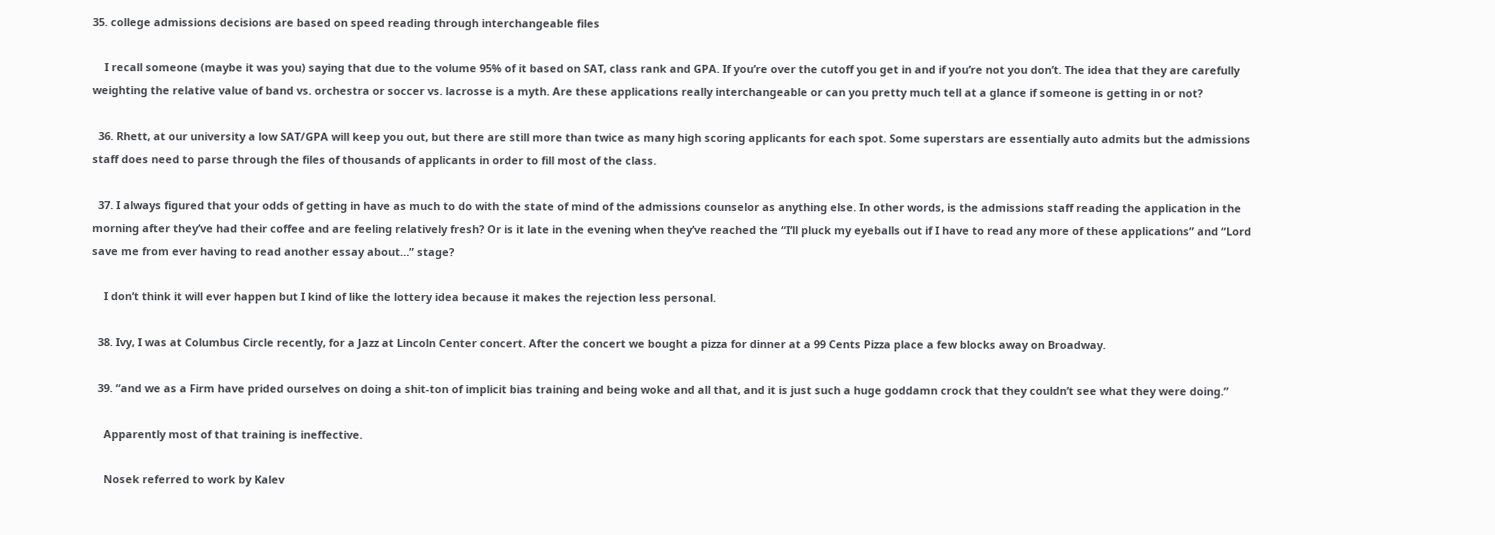35. college admissions decisions are based on speed reading through interchangeable files

    I recall someone (maybe it was you) saying that due to the volume 95% of it based on SAT, class rank and GPA. If you’re over the cutoff you get in and if you’re not you don’t. The idea that they are carefully weighting the relative value of band vs. orchestra or soccer vs. lacrosse is a myth. Are these applications really interchangeable or can you pretty much tell at a glance if someone is getting in or not?

  36. Rhett, at our university a low SAT/GPA will keep you out, but there are still more than twice as many high scoring applicants for each spot. Some superstars are essentially auto admits but the admissions staff does need to parse through the files of thousands of applicants in order to fill most of the class.

  37. I always figured that your odds of getting in have as much to do with the state of mind of the admissions counselor as anything else. In other words, is the admissions staff reading the application in the morning after they’ve had their coffee and are feeling relatively fresh? Or is it late in the evening when they’ve reached the “I’ll pluck my eyeballs out if I have to read any more of these applications” and “Lord save me from ever having to read another essay about…” stage?

    I don’t think it will ever happen but I kind of like the lottery idea because it makes the rejection less personal.

  38. Ivy, I was at Columbus Circle recently, for a Jazz at Lincoln Center concert. After the concert we bought a pizza for dinner at a 99 Cents Pizza place a few blocks away on Broadway.

  39. “and we as a Firm have prided ourselves on doing a shit-ton of implicit bias training and being woke and all that, and it is just such a huge goddamn crock that they couldn’t see what they were doing.”

    Apparently most of that training is ineffective.

    Nosek referred to work by Kalev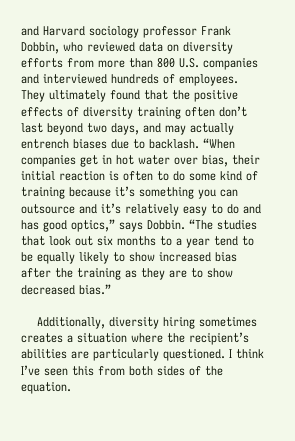and Harvard sociology professor Frank Dobbin, who reviewed data on diversity efforts from more than 800 U.S. companies and interviewed hundreds of employees. They ultimately found that the positive effects of diversity training often don’t last beyond two days, and may actually entrench biases due to backlash. “When companies get in hot water over bias, their initial reaction is often to do some kind of training because it’s something you can outsource and it’s relatively easy to do and has good optics,” says Dobbin. “The studies that look out six months to a year tend to be equally likely to show increased bias after the training as they are to show decreased bias.”

    Additionally, diversity hiring sometimes creates a situation where the recipient’s abilities are particularly questioned. I think I’ve seen this from both sides of the equation.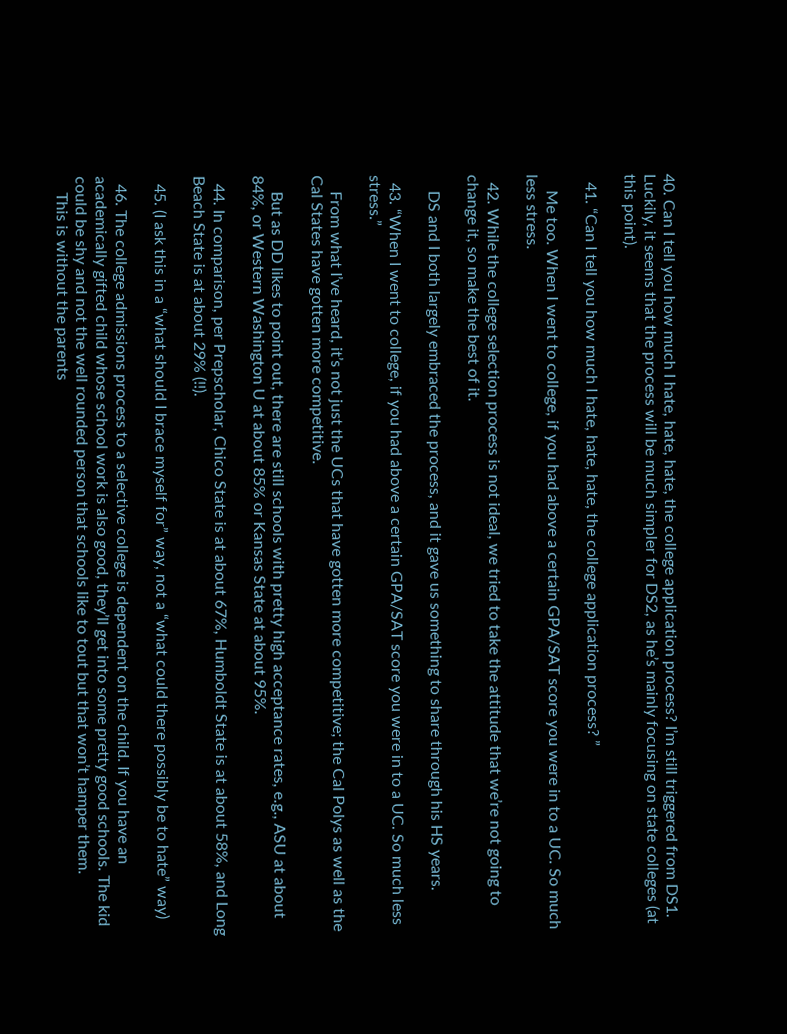40. Can I tell you how much I hate, hate, hate, the college application process? I’m still triggered from DS1. Luckily, it seems that the process will be much simpler for DS2, as he’s mainly focusing on state colleges (at this point).

  41. “Can I tell you how much I hate, hate, hate, the college application process? ”

    Me too. When I went to college, if you had above a certain GPA/SAT score you were in to a UC. So much less stress.

  42. While the college selection process is not ideal, we tried to take the attitude that we’re not going to change it, so make the best of it.

    DS and I both largely embraced the process, and it gave us something to share through his HS years.

  43. “When I went to college, if you had above a certain GPA/SAT score you were in to a UC. So much less stress.”

    From what I’ve heard, it’s not just the UCs that have gotten more competitive; the Cal Polys as well as the Cal States have gotten more competitive.

    But as DD likes to point out, there are still schools with pretty high acceptance rates, e.g., ASU at about 84%, or Western Washington U at about 85% or Kansas State at about 95%.

  44. In comparison, per Prepscholar, Chico State is at about 67%, Humboldt State is at about 58%, and Long Beach State is at about 29% (!!).

  45. (I ask this in a “what should I brace myself for” way, not a “what could there possibly be to hate” way)

  46. The college admissions process to a selective college is dependent on the child. If you have an academically gifted child whose school work is also good, they’ll get into some pretty good schools. The kid could be shy and not the well rounded person that schools like to tout but that won’t hamper them.
    This is without the parents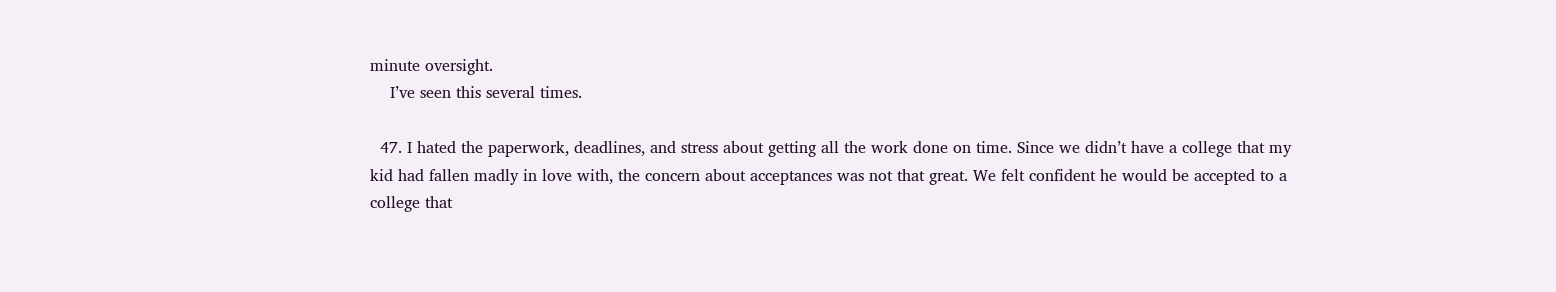minute oversight.
    I’ve seen this several times.

  47. I hated the paperwork, deadlines, and stress about getting all the work done on time. Since we didn’t have a college that my kid had fallen madly in love with, the concern about acceptances was not that great. We felt confident he would be accepted to a college that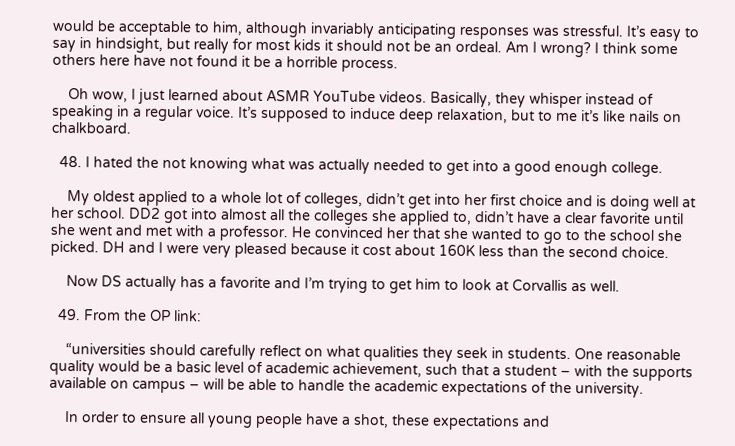would be acceptable to him, although invariably anticipating responses was stressful. It’s easy to say in hindsight, but really for most kids it should not be an ordeal. Am I wrong? I think some others here have not found it be a horrible process.

    Oh wow, I just learned about ASMR YouTube videos. Basically, they whisper instead of speaking in a regular voice. It’s supposed to induce deep relaxation, but to me it’s like nails on chalkboard.

  48. I hated the not knowing what was actually needed to get into a good enough college.

    My oldest applied to a whole lot of colleges, didn’t get into her first choice and is doing well at her school. DD2 got into almost all the colleges she applied to, didn’t have a clear favorite until she went and met with a professor. He convinced her that she wanted to go to the school she picked. DH and I were very pleased because it cost about 160K less than the second choice.

    Now DS actually has a favorite and I’m trying to get him to look at Corvallis as well.

  49. From the OP link:

    “universities should carefully reflect on what qualities they seek in students. One reasonable quality would be a basic level of academic achievement, such that a student – with the supports available on campus – will be able to handle the academic expectations of the university.

    In order to ensure all young people have a shot, these expectations and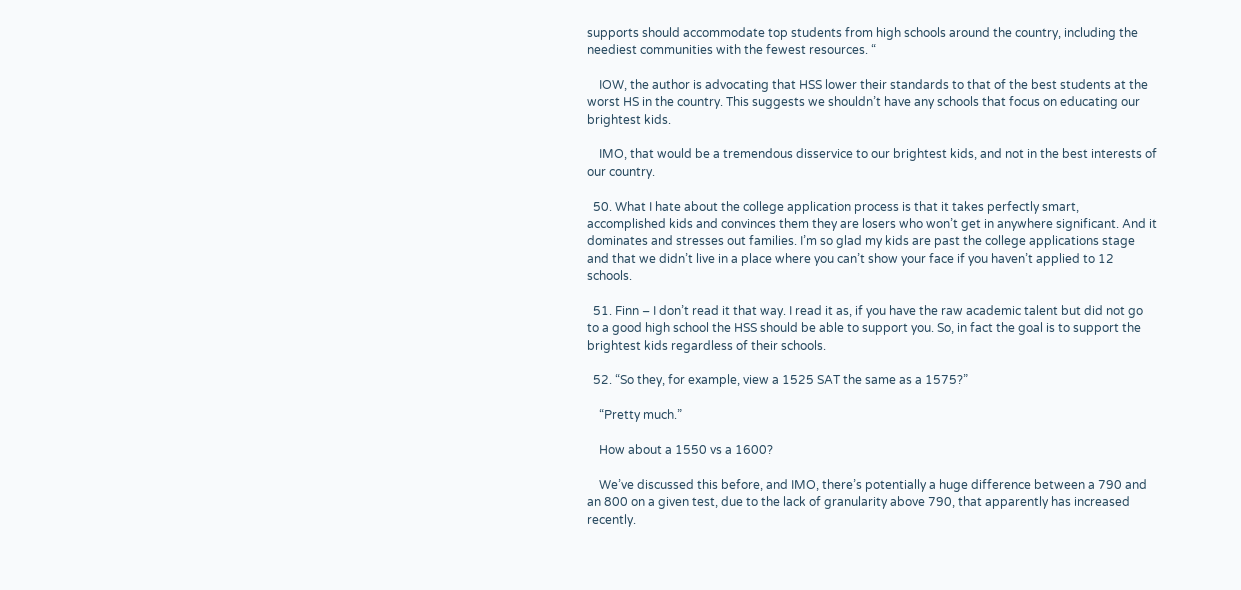supports should accommodate top students from high schools around the country, including the neediest communities with the fewest resources. “

    IOW, the author is advocating that HSS lower their standards to that of the best students at the worst HS in the country. This suggests we shouldn’t have any schools that focus on educating our brightest kids.

    IMO, that would be a tremendous disservice to our brightest kids, and not in the best interests of our country.

  50. What I hate about the college application process is that it takes perfectly smart, accomplished kids and convinces them they are losers who won’t get in anywhere significant. And it dominates and stresses out families. I’m so glad my kids are past the college applications stage and that we didn’t live in a place where you can’t show your face if you haven’t applied to 12 schools.

  51. Finn – I don’t read it that way. I read it as, if you have the raw academic talent but did not go to a good high school the HSS should be able to support you. So, in fact the goal is to support the brightest kids regardless of their schools.

  52. “So they, for example, view a 1525 SAT the same as a 1575?”

    “Pretty much.”

    How about a 1550 vs a 1600?

    We’ve discussed this before, and IMO, there’s potentially a huge difference between a 790 and an 800 on a given test, due to the lack of granularity above 790, that apparently has increased recently.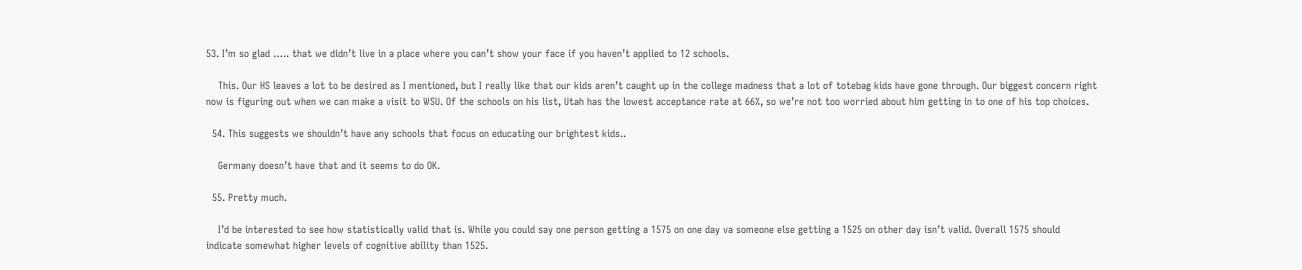53. I’m so glad ….. that we didn’t live in a place where you can’t show your face if you haven’t applied to 12 schools.

    This. Our HS leaves a lot to be desired as I mentioned, but I really like that our kids aren’t caught up in the college madness that a lot of totebag kids have gone through. Our biggest concern right now is figuring out when we can make a visit to WSU. Of the schools on his list, Utah has the lowest acceptance rate at 66%, so we’re not too worried about him getting in to one of his top choices.

  54. This suggests we shouldn’t have any schools that focus on educating our brightest kids..

    Germany doesn’t have that and it seems to do OK.

  55. Pretty much.

    I’d be interested to see how statistically valid that is. While you could say one person getting a 1575 on one day va someone else getting a 1525 on other day isn’t valid. Overall 1575 should indicate somewhat higher levels of cognitive ability than 1525.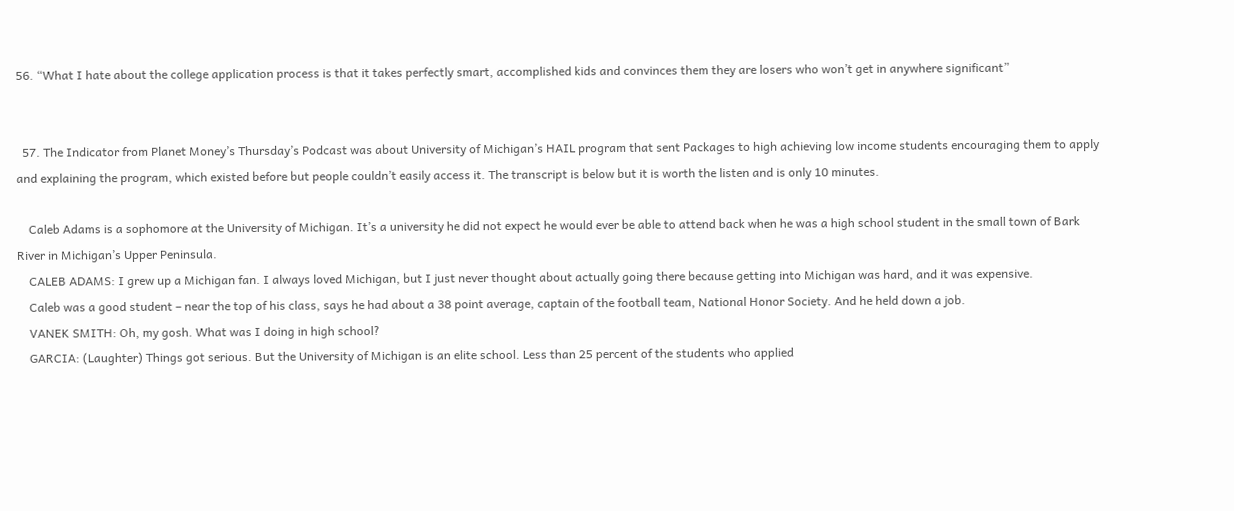56. “What I hate about the college application process is that it takes perfectly smart, accomplished kids and convinces them they are losers who won’t get in anywhere significant”


  57. The Indicator from Planet Money’s Thursday’s Podcast was about University of Michigan’s HAIL program that sent Packages to high achieving low income students encouraging them to apply and explaining the program, which existed before but people couldn’t easily access it. The transcript is below but it is worth the listen and is only 10 minutes.

    Caleb Adams is a sophomore at the University of Michigan. It’s a university he did not expect he would ever be able to attend back when he was a high school student in the small town of Bark River in Michigan’s Upper Peninsula.
    CALEB ADAMS: I grew up a Michigan fan. I always loved Michigan, but I just never thought about actually going there because getting into Michigan was hard, and it was expensive.
    Caleb was a good student – near the top of his class, says he had about a 38 point average, captain of the football team, National Honor Society. And he held down a job.
    VANEK SMITH: Oh, my gosh. What was I doing in high school?
    GARCIA: (Laughter) Things got serious. But the University of Michigan is an elite school. Less than 25 percent of the students who applied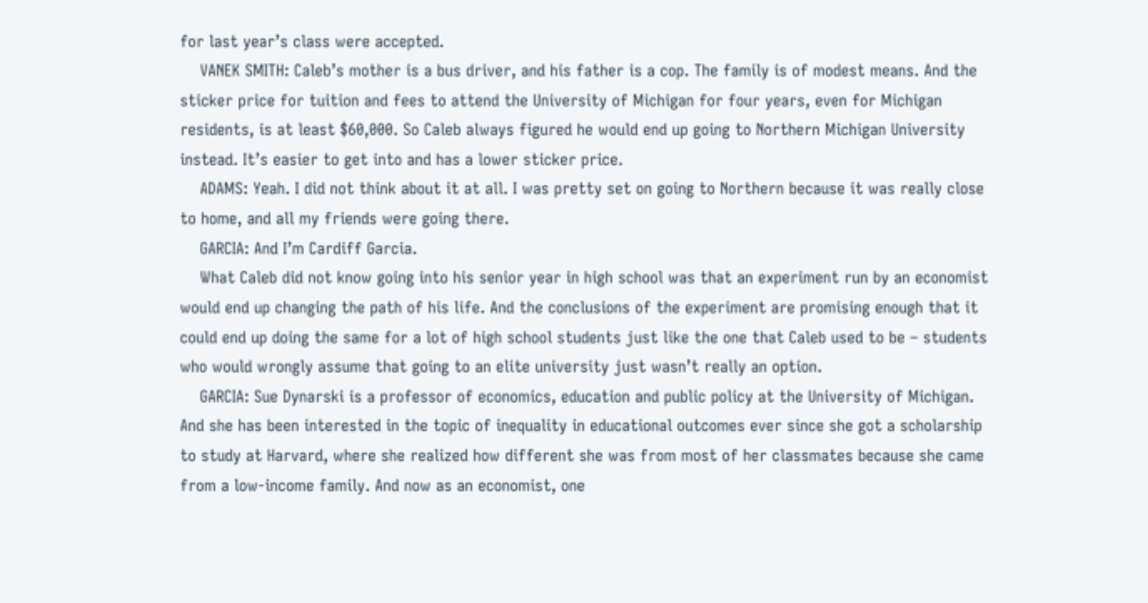for last year’s class were accepted.
    VANEK SMITH: Caleb’s mother is a bus driver, and his father is a cop. The family is of modest means. And the sticker price for tuition and fees to attend the University of Michigan for four years, even for Michigan residents, is at least $60,000. So Caleb always figured he would end up going to Northern Michigan University instead. It’s easier to get into and has a lower sticker price.
    ADAMS: Yeah. I did not think about it at all. I was pretty set on going to Northern because it was really close to home, and all my friends were going there.
    GARCIA: And I’m Cardiff Garcia.
    What Caleb did not know going into his senior year in high school was that an experiment run by an economist would end up changing the path of his life. And the conclusions of the experiment are promising enough that it could end up doing the same for a lot of high school students just like the one that Caleb used to be – students who would wrongly assume that going to an elite university just wasn’t really an option.
    GARCIA: Sue Dynarski is a professor of economics, education and public policy at the University of Michigan. And she has been interested in the topic of inequality in educational outcomes ever since she got a scholarship to study at Harvard, where she realized how different she was from most of her classmates because she came from a low-income family. And now as an economist, one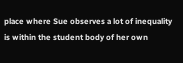place where Sue observes a lot of inequality is within the student body of her own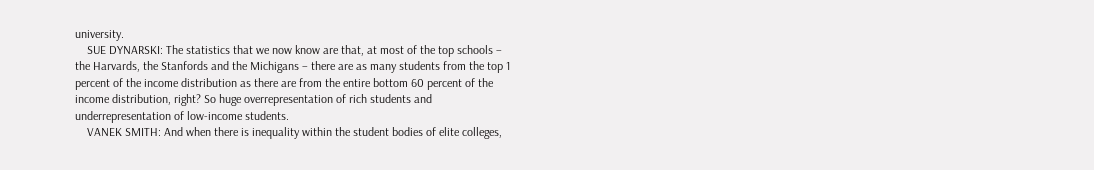university.
    SUE DYNARSKI: The statistics that we now know are that, at most of the top schools – the Harvards, the Stanfords and the Michigans – there are as many students from the top 1 percent of the income distribution as there are from the entire bottom 60 percent of the income distribution, right? So huge overrepresentation of rich students and underrepresentation of low-income students.
    VANEK SMITH: And when there is inequality within the student bodies of elite colleges,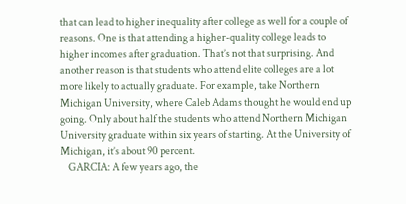that can lead to higher inequality after college as well for a couple of reasons. One is that attending a higher-quality college leads to higher incomes after graduation. That’s not that surprising. And another reason is that students who attend elite colleges are a lot more likely to actually graduate. For example, take Northern Michigan University, where Caleb Adams thought he would end up going. Only about half the students who attend Northern Michigan University graduate within six years of starting. At the University of Michigan, it’s about 90 percent.
    GARCIA: A few years ago, the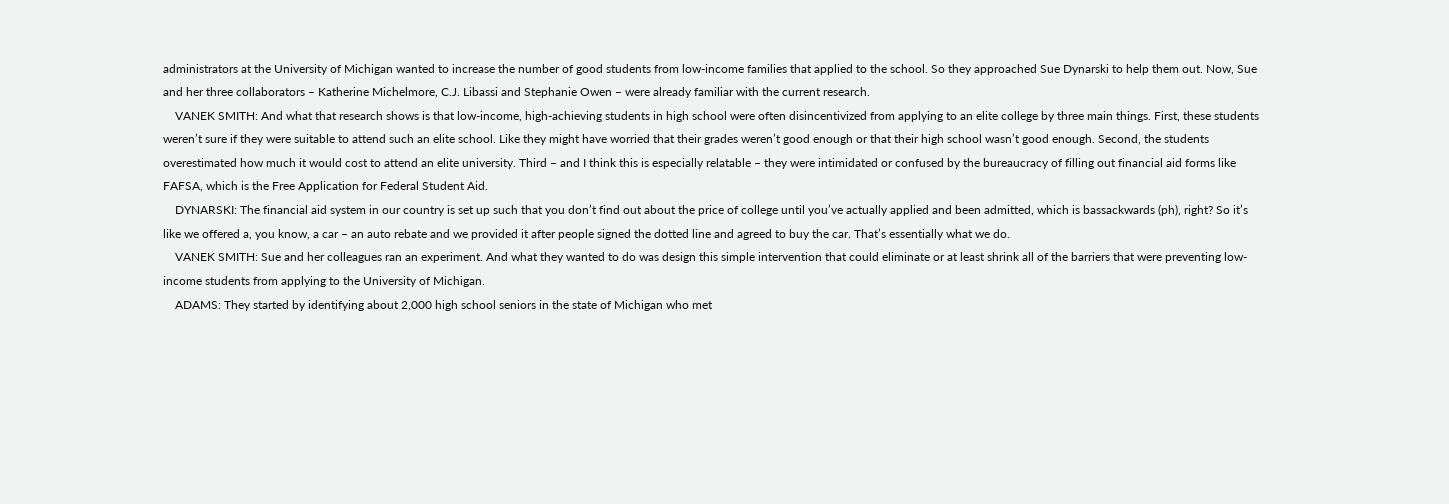administrators at the University of Michigan wanted to increase the number of good students from low-income families that applied to the school. So they approached Sue Dynarski to help them out. Now, Sue and her three collaborators – Katherine Michelmore, C.J. Libassi and Stephanie Owen – were already familiar with the current research.
    VANEK SMITH: And what that research shows is that low-income, high-achieving students in high school were often disincentivized from applying to an elite college by three main things. First, these students weren’t sure if they were suitable to attend such an elite school. Like they might have worried that their grades weren’t good enough or that their high school wasn’t good enough. Second, the students overestimated how much it would cost to attend an elite university. Third – and I think this is especially relatable – they were intimidated or confused by the bureaucracy of filling out financial aid forms like FAFSA, which is the Free Application for Federal Student Aid.
    DYNARSKI: The financial aid system in our country is set up such that you don’t find out about the price of college until you’ve actually applied and been admitted, which is bassackwards (ph), right? So it’s like we offered a, you know, a car – an auto rebate and we provided it after people signed the dotted line and agreed to buy the car. That’s essentially what we do.
    VANEK SMITH: Sue and her colleagues ran an experiment. And what they wanted to do was design this simple intervention that could eliminate or at least shrink all of the barriers that were preventing low-income students from applying to the University of Michigan.
    ADAMS: They started by identifying about 2,000 high school seniors in the state of Michigan who met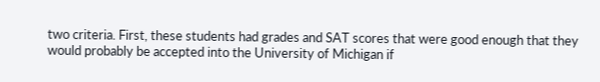two criteria. First, these students had grades and SAT scores that were good enough that they would probably be accepted into the University of Michigan if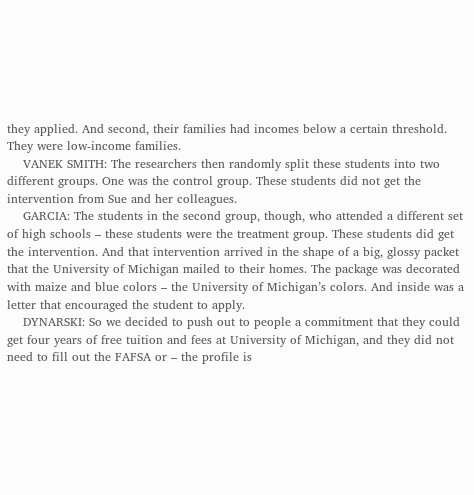they applied. And second, their families had incomes below a certain threshold. They were low-income families.
    VANEK SMITH: The researchers then randomly split these students into two different groups. One was the control group. These students did not get the intervention from Sue and her colleagues.
    GARCIA: The students in the second group, though, who attended a different set of high schools – these students were the treatment group. These students did get the intervention. And that intervention arrived in the shape of a big, glossy packet that the University of Michigan mailed to their homes. The package was decorated with maize and blue colors – the University of Michigan’s colors. And inside was a letter that encouraged the student to apply.
    DYNARSKI: So we decided to push out to people a commitment that they could get four years of free tuition and fees at University of Michigan, and they did not need to fill out the FAFSA or – the profile is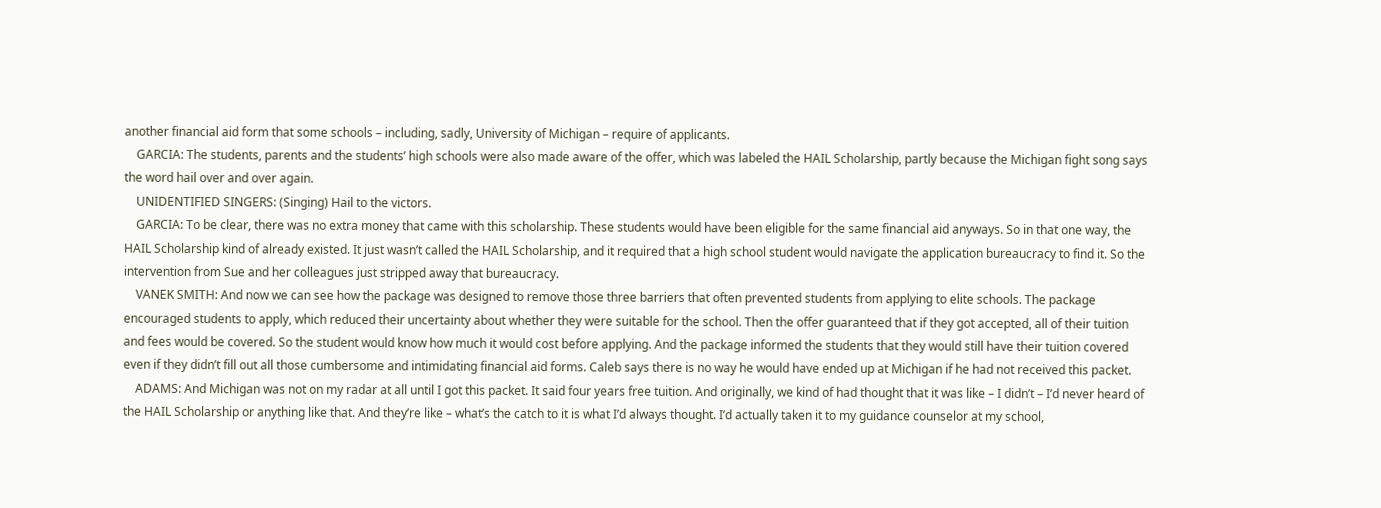another financial aid form that some schools – including, sadly, University of Michigan – require of applicants.
    GARCIA: The students, parents and the students’ high schools were also made aware of the offer, which was labeled the HAIL Scholarship, partly because the Michigan fight song says the word hail over and over again.
    UNIDENTIFIED SINGERS: (Singing) Hail to the victors.
    GARCIA: To be clear, there was no extra money that came with this scholarship. These students would have been eligible for the same financial aid anyways. So in that one way, the HAIL Scholarship kind of already existed. It just wasn’t called the HAIL Scholarship, and it required that a high school student would navigate the application bureaucracy to find it. So the intervention from Sue and her colleagues just stripped away that bureaucracy.
    VANEK SMITH: And now we can see how the package was designed to remove those three barriers that often prevented students from applying to elite schools. The package encouraged students to apply, which reduced their uncertainty about whether they were suitable for the school. Then the offer guaranteed that if they got accepted, all of their tuition and fees would be covered. So the student would know how much it would cost before applying. And the package informed the students that they would still have their tuition covered even if they didn’t fill out all those cumbersome and intimidating financial aid forms. Caleb says there is no way he would have ended up at Michigan if he had not received this packet.
    ADAMS: And Michigan was not on my radar at all until I got this packet. It said four years free tuition. And originally, we kind of had thought that it was like – I didn’t – I’d never heard of the HAIL Scholarship or anything like that. And they’re like – what’s the catch to it is what I’d always thought. I’d actually taken it to my guidance counselor at my school,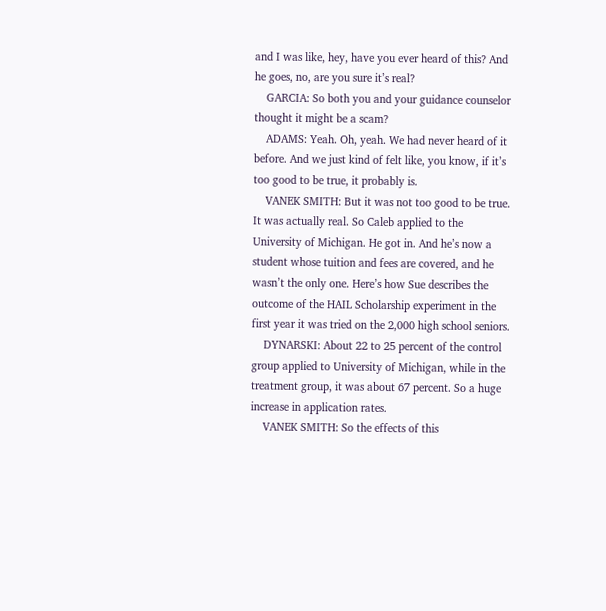and I was like, hey, have you ever heard of this? And he goes, no, are you sure it’s real?
    GARCIA: So both you and your guidance counselor thought it might be a scam?
    ADAMS: Yeah. Oh, yeah. We had never heard of it before. And we just kind of felt like, you know, if it’s too good to be true, it probably is.
    VANEK SMITH: But it was not too good to be true. It was actually real. So Caleb applied to the University of Michigan. He got in. And he’s now a student whose tuition and fees are covered, and he wasn’t the only one. Here’s how Sue describes the outcome of the HAIL Scholarship experiment in the first year it was tried on the 2,000 high school seniors.
    DYNARSKI: About 22 to 25 percent of the control group applied to University of Michigan, while in the treatment group, it was about 67 percent. So a huge increase in application rates.
    VANEK SMITH: So the effects of this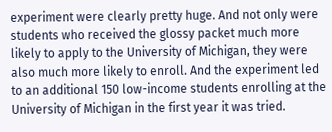experiment were clearly pretty huge. And not only were students who received the glossy packet much more likely to apply to the University of Michigan, they were also much more likely to enroll. And the experiment led to an additional 150 low-income students enrolling at the University of Michigan in the first year it was tried.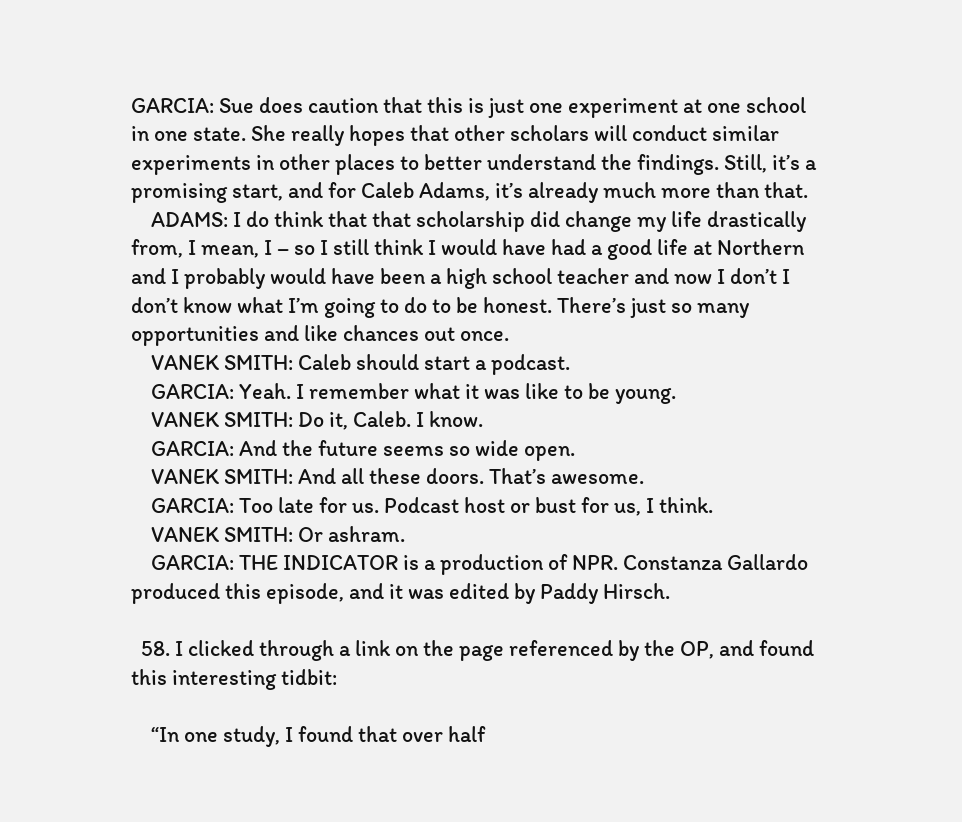GARCIA: Sue does caution that this is just one experiment at one school in one state. She really hopes that other scholars will conduct similar experiments in other places to better understand the findings. Still, it’s a promising start, and for Caleb Adams, it’s already much more than that.
    ADAMS: I do think that that scholarship did change my life drastically from, I mean, I – so I still think I would have had a good life at Northern and I probably would have been a high school teacher and now I don’t I don’t know what I’m going to do to be honest. There’s just so many opportunities and like chances out once.
    VANEK SMITH: Caleb should start a podcast.
    GARCIA: Yeah. I remember what it was like to be young.
    VANEK SMITH: Do it, Caleb. I know.
    GARCIA: And the future seems so wide open.
    VANEK SMITH: And all these doors. That’s awesome.
    GARCIA: Too late for us. Podcast host or bust for us, I think.
    VANEK SMITH: Or ashram.
    GARCIA: THE INDICATOR is a production of NPR. Constanza Gallardo produced this episode, and it was edited by Paddy Hirsch.

  58. I clicked through a link on the page referenced by the OP, and found this interesting tidbit:

    “In one study, I found that over half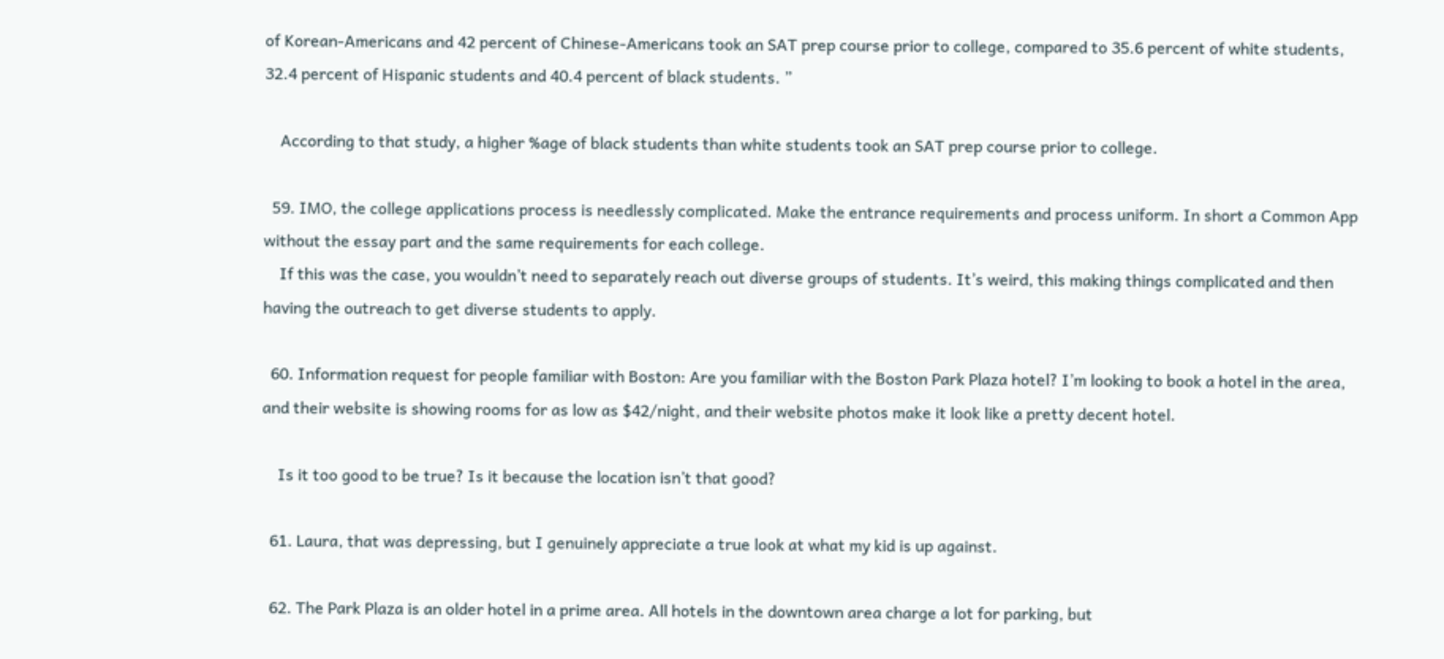of Korean-Americans and 42 percent of Chinese-Americans took an SAT prep course prior to college, compared to 35.6 percent of white students, 32.4 percent of Hispanic students and 40.4 percent of black students. ”

    According to that study, a higher %age of black students than white students took an SAT prep course prior to college.

  59. IMO, the college applications process is needlessly complicated. Make the entrance requirements and process uniform. In short a Common App without the essay part and the same requirements for each college.
    If this was the case, you wouldn’t need to separately reach out diverse groups of students. It’s weird, this making things complicated and then having the outreach to get diverse students to apply.

  60. Information request for people familiar with Boston: Are you familiar with the Boston Park Plaza hotel? I’m looking to book a hotel in the area, and their website is showing rooms for as low as $42/night, and their website photos make it look like a pretty decent hotel.

    Is it too good to be true? Is it because the location isn’t that good?

  61. Laura, that was depressing, but I genuinely appreciate a true look at what my kid is up against.

  62. The Park Plaza is an older hotel in a prime area. All hotels in the downtown area charge a lot for parking, but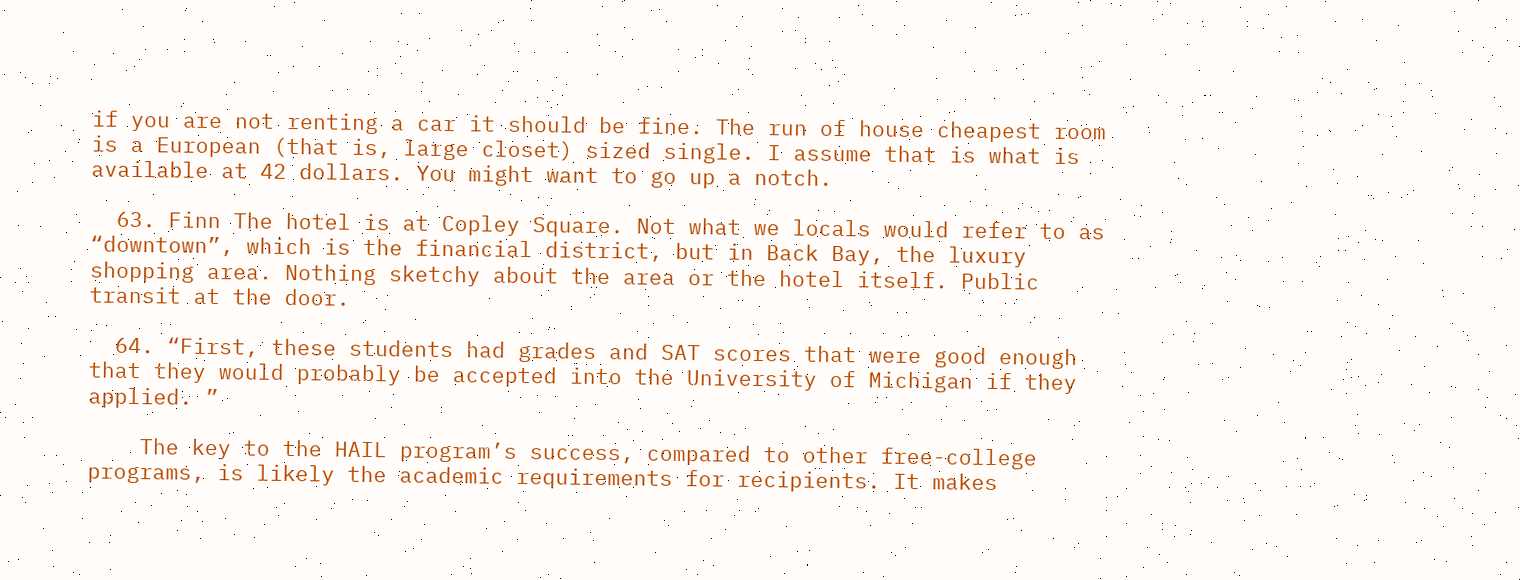if you are not renting a car it should be fine. The run of house cheapest room is a European (that is, large closet) sized single. I assume that is what is available at 42 dollars. You might want to go up a notch.

  63. Finn The hotel is at Copley Square. Not what we locals would refer to as “downtown”, which is the financial district, but in Back Bay, the luxury shopping area. Nothing sketchy about the area or the hotel itself. Public transit at the door.

  64. “First, these students had grades and SAT scores that were good enough that they would probably be accepted into the University of Michigan if they applied. ”

    The key to the HAIL program’s success, compared to other free-college programs, is likely the academic requirements for recipients. It makes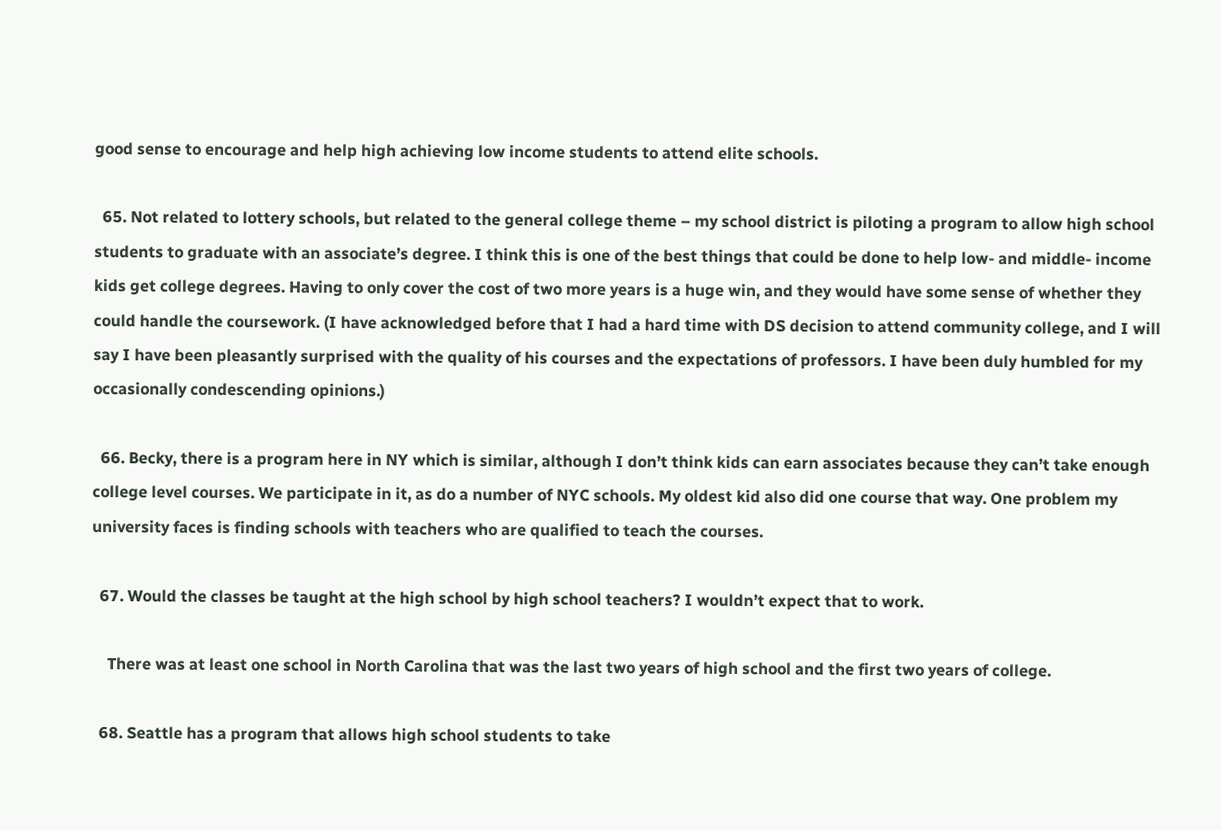good sense to encourage and help high achieving low income students to attend elite schools.

  65. Not related to lottery schools, but related to the general college theme – my school district is piloting a program to allow high school students to graduate with an associate’s degree. I think this is one of the best things that could be done to help low- and middle- income kids get college degrees. Having to only cover the cost of two more years is a huge win, and they would have some sense of whether they could handle the coursework. (I have acknowledged before that I had a hard time with DS decision to attend community college, and I will say I have been pleasantly surprised with the quality of his courses and the expectations of professors. I have been duly humbled for my occasionally condescending opinions.)

  66. Becky, there is a program here in NY which is similar, although I don’t think kids can earn associates because they can’t take enough college level courses. We participate in it, as do a number of NYC schools. My oldest kid also did one course that way. One problem my university faces is finding schools with teachers who are qualified to teach the courses.

  67. Would the classes be taught at the high school by high school teachers? I wouldn’t expect that to work.

    There was at least one school in North Carolina that was the last two years of high school and the first two years of college.

  68. Seattle has a program that allows high school students to take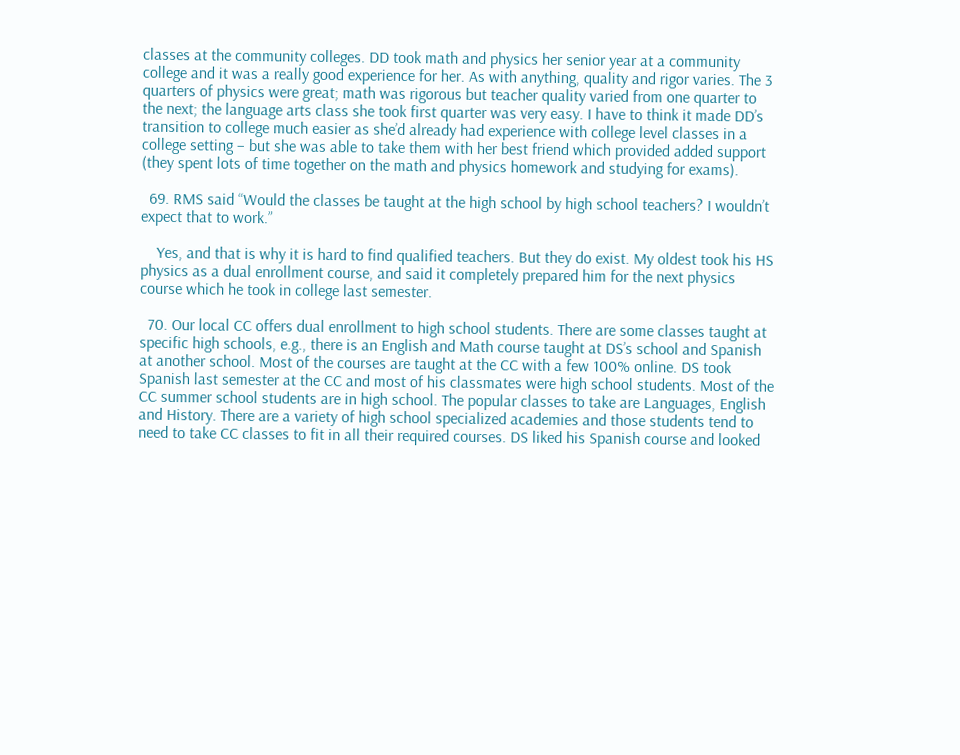classes at the community colleges. DD took math and physics her senior year at a community college and it was a really good experience for her. As with anything, quality and rigor varies. The 3 quarters of physics were great; math was rigorous but teacher quality varied from one quarter to the next; the language arts class she took first quarter was very easy. I have to think it made DD’s transition to college much easier as she’d already had experience with college level classes in a college setting – but she was able to take them with her best friend which provided added support (they spent lots of time together on the math and physics homework and studying for exams).

  69. RMS said “Would the classes be taught at the high school by high school teachers? I wouldn’t expect that to work.”

    Yes, and that is why it is hard to find qualified teachers. But they do exist. My oldest took his HS physics as a dual enrollment course, and said it completely prepared him for the next physics course which he took in college last semester.

  70. Our local CC offers dual enrollment to high school students. There are some classes taught at specific high schools, e.g., there is an English and Math course taught at DS’s school and Spanish at another school. Most of the courses are taught at the CC with a few 100% online. DS took Spanish last semester at the CC and most of his classmates were high school students. Most of the CC summer school students are in high school. The popular classes to take are Languages, English and History. There are a variety of high school specialized academies and those students tend to need to take CC classes to fit in all their required courses. DS liked his Spanish course and looked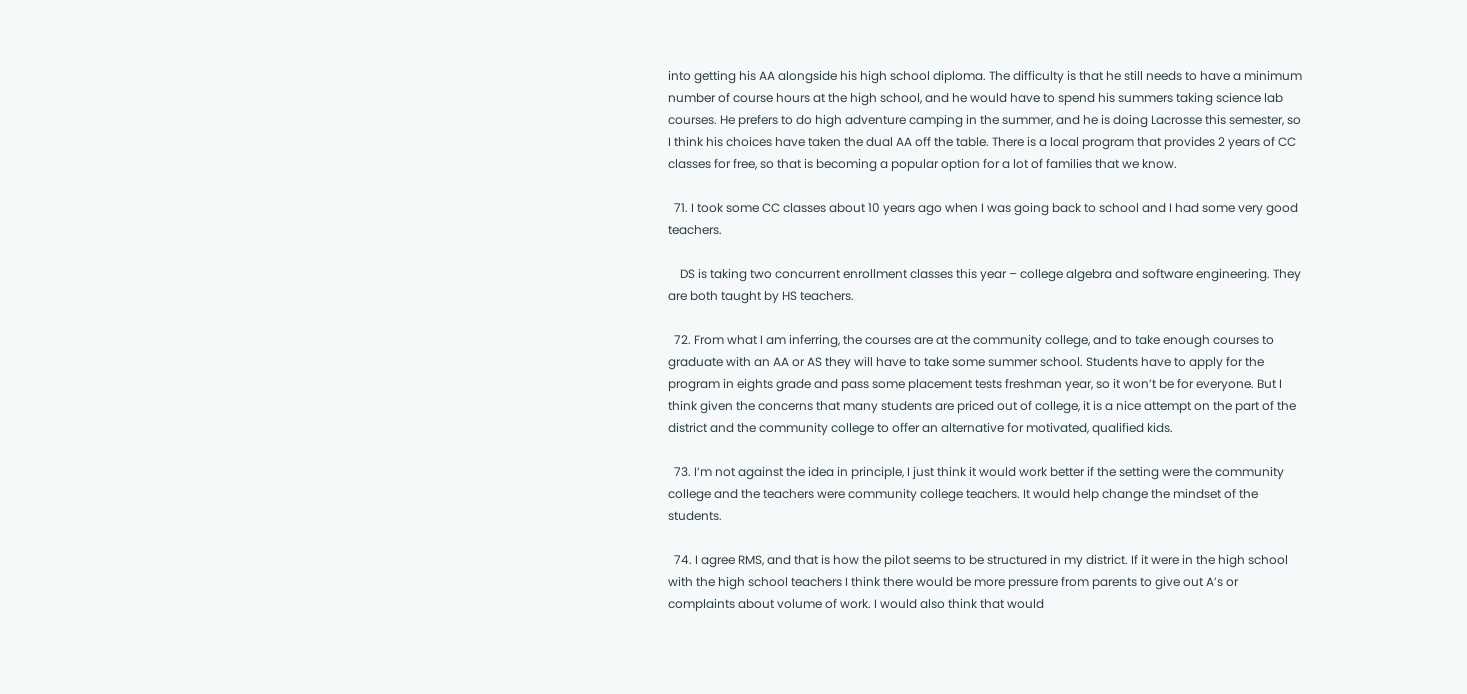into getting his AA alongside his high school diploma. The difficulty is that he still needs to have a minimum number of course hours at the high school, and he would have to spend his summers taking science lab courses. He prefers to do high adventure camping in the summer, and he is doing Lacrosse this semester, so I think his choices have taken the dual AA off the table. There is a local program that provides 2 years of CC classes for free, so that is becoming a popular option for a lot of families that we know.

  71. I took some CC classes about 10 years ago when I was going back to school and I had some very good teachers.

    DS is taking two concurrent enrollment classes this year – college algebra and software engineering. They are both taught by HS teachers.

  72. From what I am inferring, the courses are at the community college, and to take enough courses to graduate with an AA or AS they will have to take some summer school. Students have to apply for the program in eights grade and pass some placement tests freshman year, so it won’t be for everyone. But I think given the concerns that many students are priced out of college, it is a nice attempt on the part of the district and the community college to offer an alternative for motivated, qualified kids.

  73. I’m not against the idea in principle, I just think it would work better if the setting were the community college and the teachers were community college teachers. It would help change the mindset of the students.

  74. I agree RMS, and that is how the pilot seems to be structured in my district. If it were in the high school with the high school teachers I think there would be more pressure from parents to give out A’s or complaints about volume of work. I would also think that would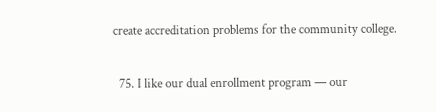create accreditation problems for the community college.

  75. I like our dual enrollment program — our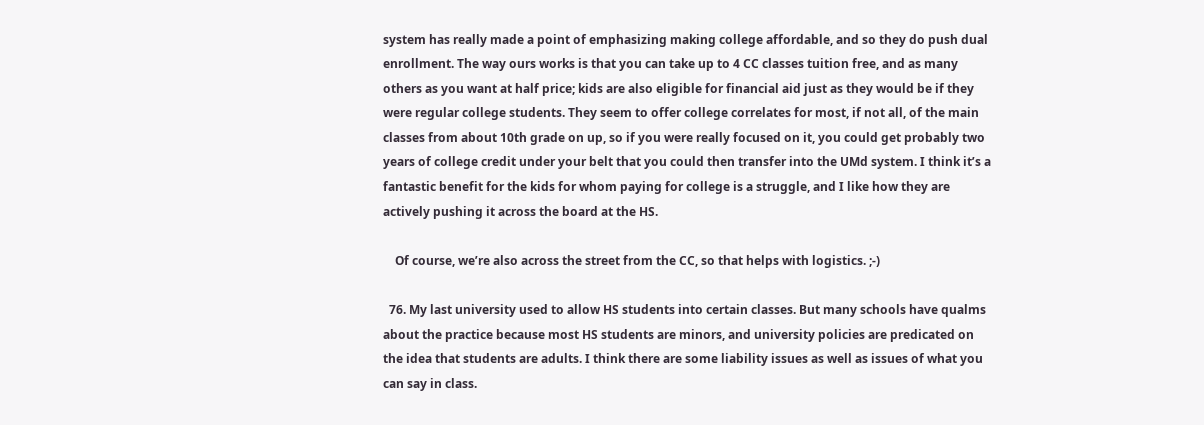system has really made a point of emphasizing making college affordable, and so they do push dual enrollment. The way ours works is that you can take up to 4 CC classes tuition free, and as many others as you want at half price; kids are also eligible for financial aid just as they would be if they were regular college students. They seem to offer college correlates for most, if not all, of the main classes from about 10th grade on up, so if you were really focused on it, you could get probably two years of college credit under your belt that you could then transfer into the UMd system. I think it’s a fantastic benefit for the kids for whom paying for college is a struggle, and I like how they are actively pushing it across the board at the HS.

    Of course, we’re also across the street from the CC, so that helps with logistics. ;-)

  76. My last university used to allow HS students into certain classes. But many schools have qualms about the practice because most HS students are minors, and university policies are predicated on the idea that students are adults. I think there are some liability issues as well as issues of what you can say in class.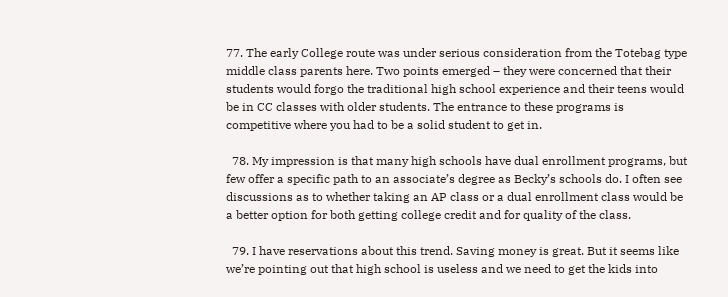77. The early College route was under serious consideration from the Totebag type middle class parents here. Two points emerged – they were concerned that their students would forgo the traditional high school experience and their teens would be in CC classes with older students. The entrance to these programs is competitive where you had to be a solid student to get in.

  78. My impression is that many high schools have dual enrollment programs, but few offer a specific path to an associate’s degree as Becky’s schools do. I often see discussions as to whether taking an AP class or a dual enrollment class would be a better option for both getting college credit and for quality of the class.

  79. I have reservations about this trend. Saving money is great. But it seems like we’re pointing out that high school is useless and we need to get the kids into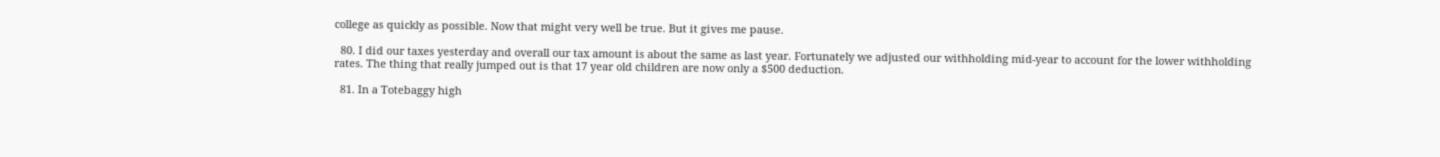college as quickly as possible. Now that might very well be true. But it gives me pause.

  80. I did our taxes yesterday and overall our tax amount is about the same as last year. Fortunately we adjusted our withholding mid-year to account for the lower withholding rates. The thing that really jumped out is that 17 year old children are now only a $500 deduction.

  81. In a Totebaggy high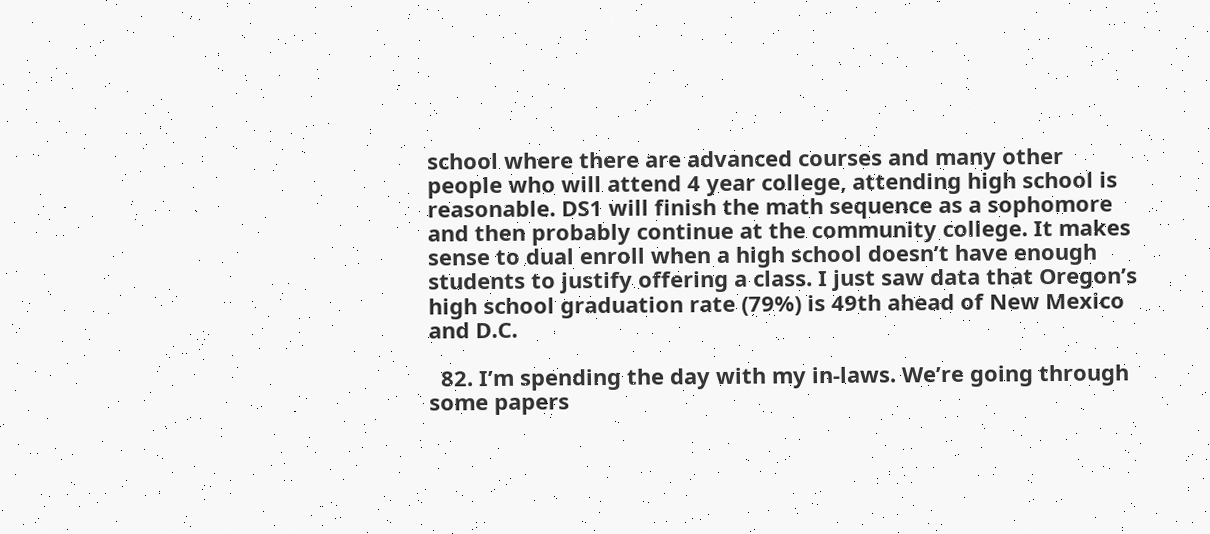school where there are advanced courses and many other people who will attend 4 year college, attending high school is reasonable. DS1 will finish the math sequence as a sophomore and then probably continue at the community college. It makes sense to dual enroll when a high school doesn’t have enough students to justify offering a class. I just saw data that Oregon’s high school graduation rate (79%) is 49th ahead of New Mexico and D.C.

  82. I’m spending the day with my in-laws. We’re going through some papers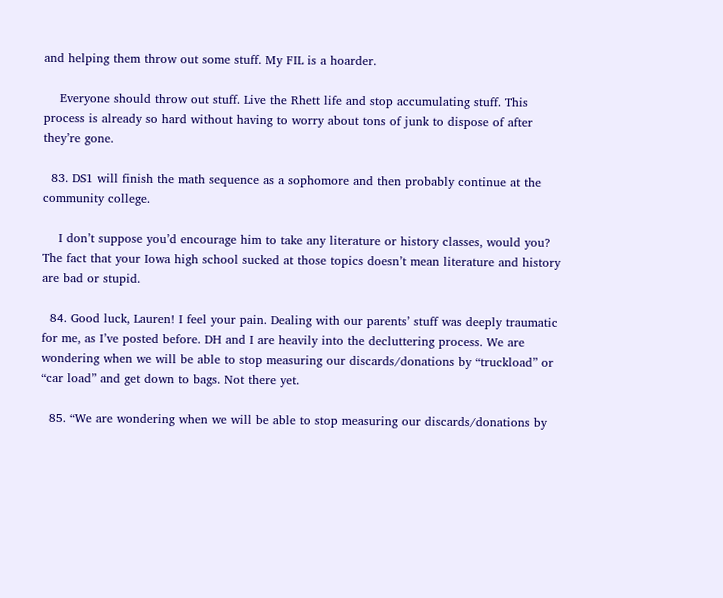and helping them throw out some stuff. My FIL is a hoarder.

    Everyone should throw out stuff. Live the Rhett life and stop accumulating stuff. This process is already so hard without having to worry about tons of junk to dispose of after they’re gone.

  83. DS1 will finish the math sequence as a sophomore and then probably continue at the community college.

    I don’t suppose you’d encourage him to take any literature or history classes, would you? The fact that your Iowa high school sucked at those topics doesn’t mean literature and history are bad or stupid.

  84. Good luck, Lauren! I feel your pain. Dealing with our parents’ stuff was deeply traumatic for me, as I’ve posted before. DH and I are heavily into the decluttering process. We are wondering when we will be able to stop measuring our discards/donations by “truckload” or “car load” and get down to bags. Not there yet.

  85. “We are wondering when we will be able to stop measuring our discards/donations by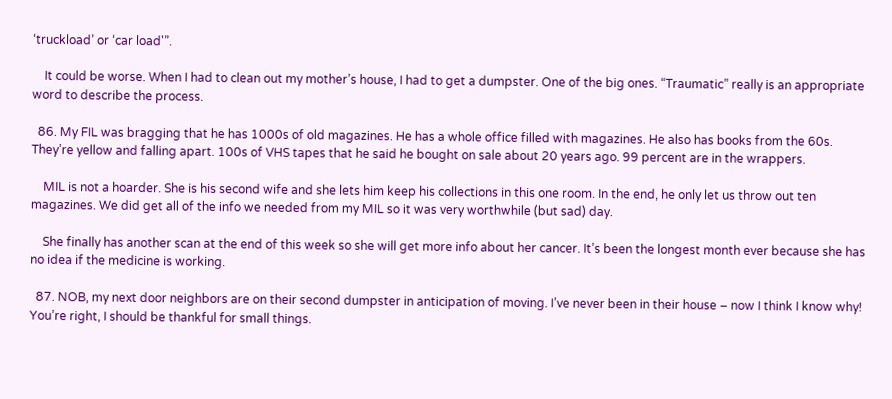‘truckload’ or ‘car load'”.

    It could be worse. When I had to clean out my mother’s house, I had to get a dumpster. One of the big ones. “Traumatic” really is an appropriate word to describe the process.

  86. My FIL was bragging that he has 1000s of old magazines. He has a whole office filled with magazines. He also has books from the 60s. They’re yellow and falling apart. 100s of VHS tapes that he said he bought on sale about 20 years ago. 99 percent are in the wrappers.

    MIL is not a hoarder. She is his second wife and she lets him keep his collections in this one room. In the end, he only let us throw out ten magazines. We did get all of the info we needed from my MIL so it was very worthwhile (but sad) day.

    She finally has another scan at the end of this week so she will get more info about her cancer. It’s been the longest month ever because she has no idea if the medicine is working.

  87. NOB, my next door neighbors are on their second dumpster in anticipation of moving. I’ve never been in their house – now I think I know why! You’re right, I should be thankful for small things.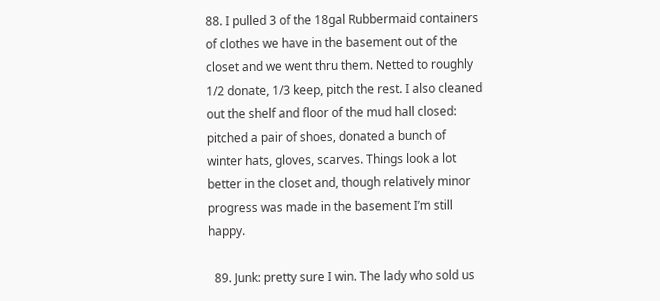88. I pulled 3 of the 18gal Rubbermaid containers of clothes we have in the basement out of the closet and we went thru them. Netted to roughly 1/2 donate, 1/3 keep, pitch the rest. I also cleaned out the shelf and floor of the mud hall closed: pitched a pair of shoes, donated a bunch of winter hats, gloves, scarves. Things look a lot better in the closet and, though relatively minor progress was made in the basement I’m still happy.

  89. Junk: pretty sure I win. The lady who sold us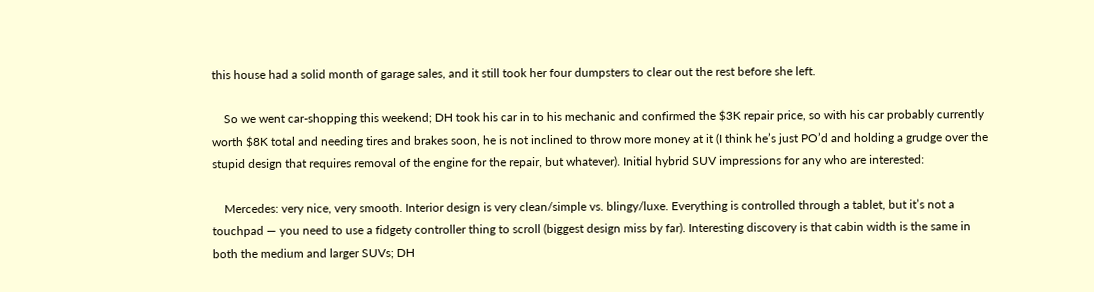this house had a solid month of garage sales, and it still took her four dumpsters to clear out the rest before she left.

    So we went car-shopping this weekend; DH took his car in to his mechanic and confirmed the $3K repair price, so with his car probably currently worth $8K total and needing tires and brakes soon, he is not inclined to throw more money at it (I think he’s just PO’d and holding a grudge over the stupid design that requires removal of the engine for the repair, but whatever). Initial hybrid SUV impressions for any who are interested:

    Mercedes: very nice, very smooth. Interior design is very clean/simple vs. blingy/luxe. Everything is controlled through a tablet, but it’s not a touchpad — you need to use a fidgety controller thing to scroll (biggest design miss by far). Interesting discovery is that cabin width is the same in both the medium and larger SUVs; DH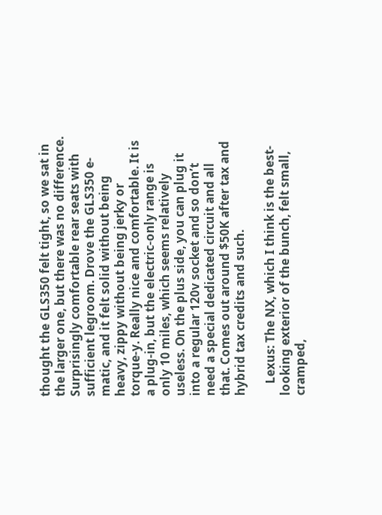thought the GLS350 felt tight, so we sat in the larger one, but there was no difference. Surprisingly comfortable rear seats with sufficient legroom. Drove the GLS350 e-matic, and it felt solid without being heavy, zippy without being jerky or torque-y. Really nice and comfortable. It is a plug-in, but the electric-only range is only 10 miles, which seems relatively useless. On the plus side, you can plug it into a regular 120v socket and so don’t need a special dedicated circuit and all that. Comes out around $50K after tax and hybrid tax credits and such.

    Lexus: The NX, which I think is the best-looking exterior of the bunch, felt small, cramped,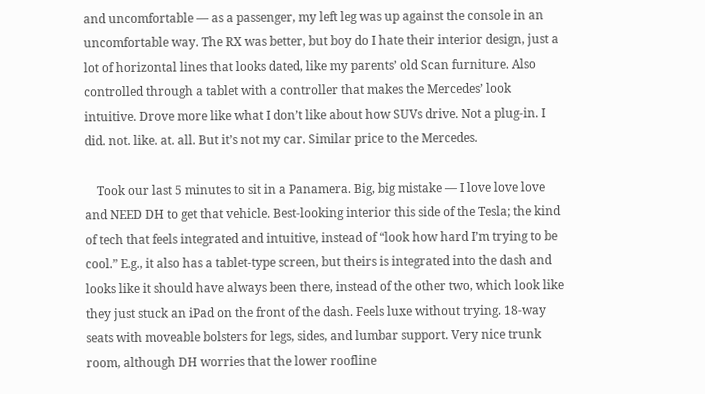and uncomfortable — as a passenger, my left leg was up against the console in an uncomfortable way. The RX was better, but boy do I hate their interior design, just a lot of horizontal lines that looks dated, like my parents’ old Scan furniture. Also controlled through a tablet with a controller that makes the Mercedes’ look intuitive. Drove more like what I don’t like about how SUVs drive. Not a plug-in. I did. not. like. at. all. But it’s not my car. Similar price to the Mercedes.

    Took our last 5 minutes to sit in a Panamera. Big, big mistake — I love love love and NEED DH to get that vehicle. Best-looking interior this side of the Tesla; the kind of tech that feels integrated and intuitive, instead of “look how hard I’m trying to be cool.” E.g., it also has a tablet-type screen, but theirs is integrated into the dash and looks like it should have always been there, instead of the other two, which look like they just stuck an iPad on the front of the dash. Feels luxe without trying. 18-way seats with moveable bolsters for legs, sides, and lumbar support. Very nice trunk room, although DH worries that the lower roofline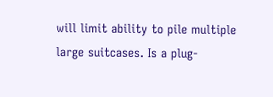will limit ability to pile multiple large suitcases. Is a plug-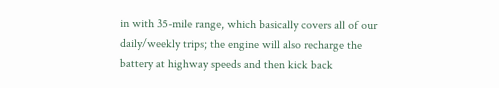in with 35-mile range, which basically covers all of our daily/weekly trips; the engine will also recharge the battery at highway speeds and then kick back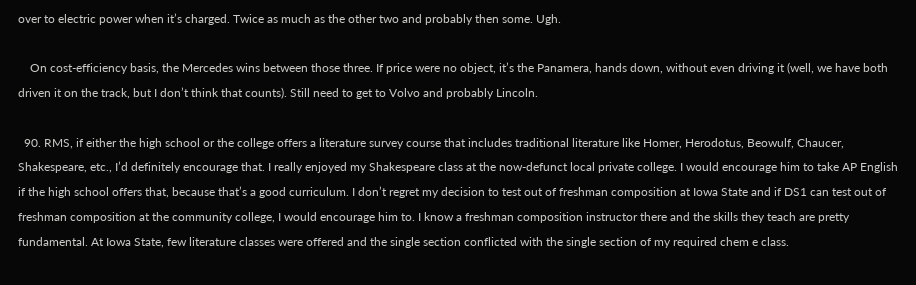over to electric power when it’s charged. Twice as much as the other two and probably then some. Ugh.

    On cost-efficiency basis, the Mercedes wins between those three. If price were no object, it’s the Panamera, hands down, without even driving it (well, we have both driven it on the track, but I don’t think that counts). Still need to get to Volvo and probably Lincoln.

  90. RMS, if either the high school or the college offers a literature survey course that includes traditional literature like Homer, Herodotus, Beowulf, Chaucer, Shakespeare, etc., I’d definitely encourage that. I really enjoyed my Shakespeare class at the now-defunct local private college. I would encourage him to take AP English if the high school offers that, because that’s a good curriculum. I don’t regret my decision to test out of freshman composition at Iowa State and if DS1 can test out of freshman composition at the community college, I would encourage him to. I know a freshman composition instructor there and the skills they teach are pretty fundamental. At Iowa State, few literature classes were offered and the single section conflicted with the single section of my required chem e class.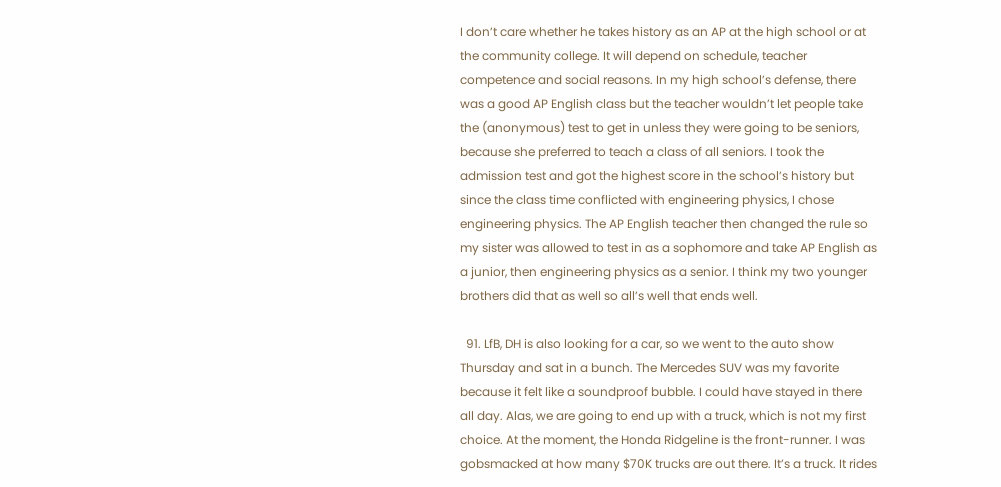I don’t care whether he takes history as an AP at the high school or at the community college. It will depend on schedule, teacher competence and social reasons. In my high school’s defense, there was a good AP English class but the teacher wouldn’t let people take the (anonymous) test to get in unless they were going to be seniors, because she preferred to teach a class of all seniors. I took the admission test and got the highest score in the school’s history but since the class time conflicted with engineering physics, I chose engineering physics. The AP English teacher then changed the rule so my sister was allowed to test in as a sophomore and take AP English as a junior, then engineering physics as a senior. I think my two younger brothers did that as well so all’s well that ends well.

  91. LfB, DH is also looking for a car, so we went to the auto show Thursday and sat in a bunch. The Mercedes SUV was my favorite because it felt like a soundproof bubble. I could have stayed in there all day. Alas, we are going to end up with a truck, which is not my first choice. At the moment, the Honda Ridgeline is the front-runner. I was gobsmacked at how many $70K trucks are out there. It’s a truck. It rides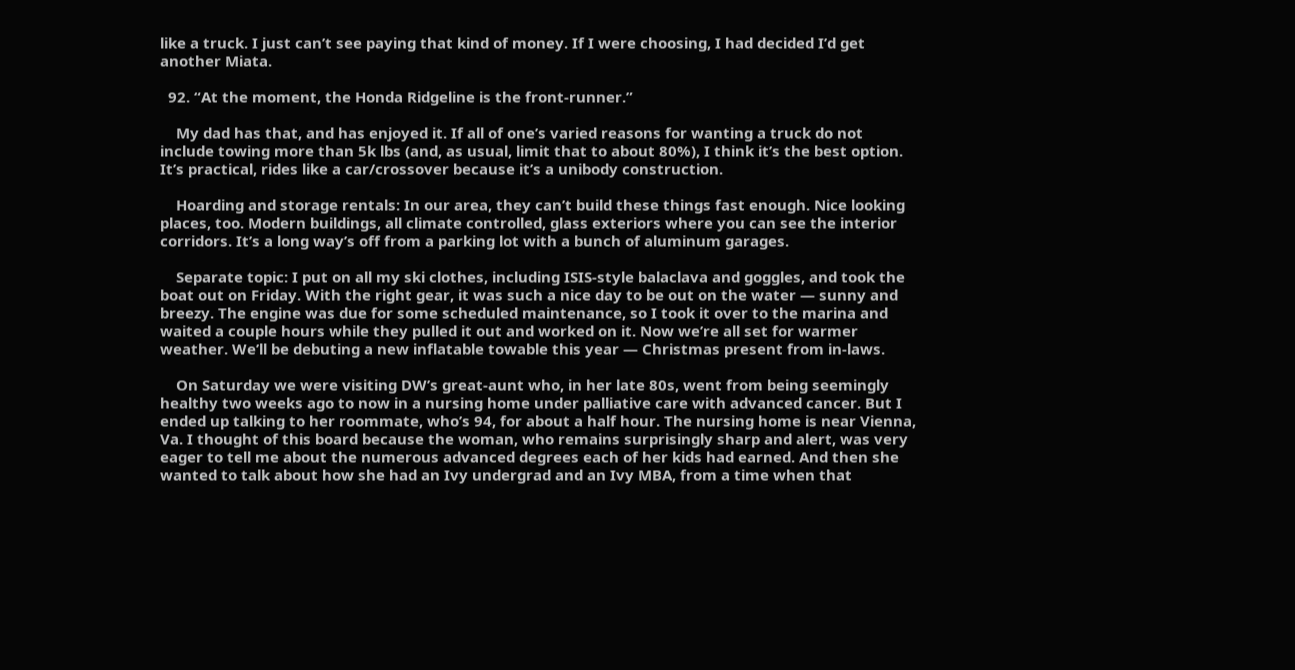like a truck. I just can’t see paying that kind of money. If I were choosing, I had decided I’d get another Miata.

  92. “At the moment, the Honda Ridgeline is the front-runner.”

    My dad has that, and has enjoyed it. If all of one’s varied reasons for wanting a truck do not include towing more than 5k lbs (and, as usual, limit that to about 80%), I think it’s the best option. It’s practical, rides like a car/crossover because it’s a unibody construction.

    Hoarding and storage rentals: In our area, they can’t build these things fast enough. Nice looking places, too. Modern buildings, all climate controlled, glass exteriors where you can see the interior corridors. It’s a long way’s off from a parking lot with a bunch of aluminum garages.

    Separate topic: I put on all my ski clothes, including ISIS-style balaclava and goggles, and took the boat out on Friday. With the right gear, it was such a nice day to be out on the water — sunny and breezy. The engine was due for some scheduled maintenance, so I took it over to the marina and waited a couple hours while they pulled it out and worked on it. Now we’re all set for warmer weather. We’ll be debuting a new inflatable towable this year — Christmas present from in-laws.

    On Saturday we were visiting DW’s great-aunt who, in her late 80s, went from being seemingly healthy two weeks ago to now in a nursing home under palliative care with advanced cancer. But I ended up talking to her roommate, who’s 94, for about a half hour. The nursing home is near Vienna, Va. I thought of this board because the woman, who remains surprisingly sharp and alert, was very eager to tell me about the numerous advanced degrees each of her kids had earned. And then she wanted to talk about how she had an Ivy undergrad and an Ivy MBA, from a time when that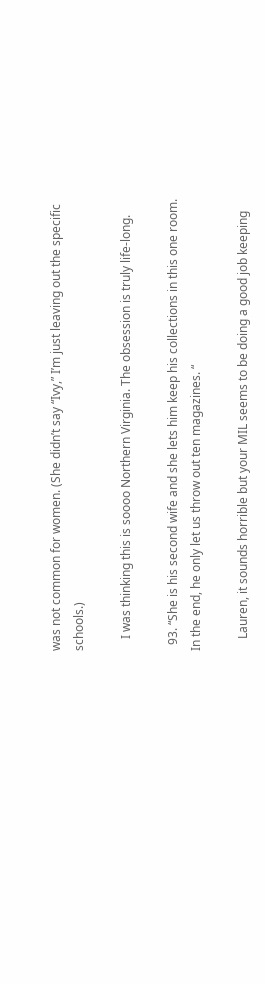was not common for women. (She didn’t say “Ivy,” I’m just leaving out the specific schools.)

    I was thinking this is soooo Northern Virginia. The obsession is truly life-long.

  93. “She is his second wife and she lets him keep his collections in this one room. In the end, he only let us throw out ten magazines. “

    Lauren, it sounds horrible but your MIL seems to be doing a good job keeping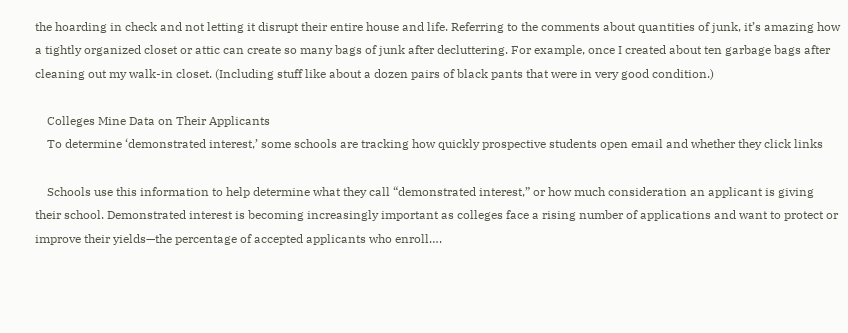the hoarding in check and not letting it disrupt their entire house and life. Referring to the comments about quantities of junk, it’s amazing how a tightly organized closet or attic can create so many bags of junk after decluttering. For example, once I created about ten garbage bags after cleaning out my walk-in closet. (Including stuff like about a dozen pairs of black pants that were in very good condition.)

    Colleges Mine Data on Their Applicants
    To determine ‘demonstrated interest,’ some schools are tracking how quickly prospective students open email and whether they click links

    Schools use this information to help determine what they call “demonstrated interest,” or how much consideration an applicant is giving their school. Demonstrated interest is becoming increasingly important as colleges face a rising number of applications and want to protect or improve their yields—the percentage of accepted applicants who enroll….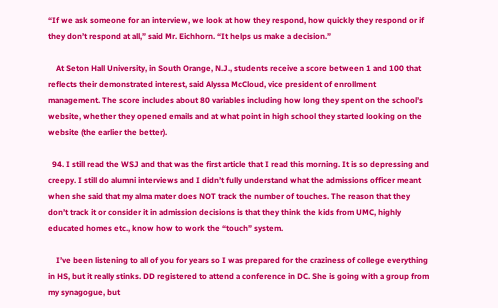“If we ask someone for an interview, we look at how they respond, how quickly they respond or if they don’t respond at all,” said Mr. Eichhorn. “It helps us make a decision.”

    At Seton Hall University, in South Orange, N.J., students receive a score between 1 and 100 that reflects their demonstrated interest, said Alyssa McCloud, vice president of enrollment management. The score includes about 80 variables including how long they spent on the school’s website, whether they opened emails and at what point in high school they started looking on the website (the earlier the better).

  94. I still read the WSJ and that was the first article that I read this morning. It is so depressing and creepy. I still do alumni interviews and I didn’t fully understand what the admissions officer meant when she said that my alma mater does NOT track the number of touches. The reason that they don’t track it or consider it in admission decisions is that they think the kids from UMC, highly educated homes etc., know how to work the “touch” system.

    I’ve been listening to all of you for years so I was prepared for the craziness of college everything in HS, but it really stinks. DD registered to attend a conference in DC. She is going with a group from my synagogue, but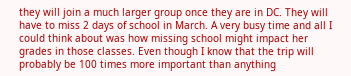they will join a much larger group once they are in DC. They will have to miss 2 days of school in March. A very busy time and all I could think about was how missing school might impact her grades in those classes. Even though I know that the trip will probably be 100 times more important than anything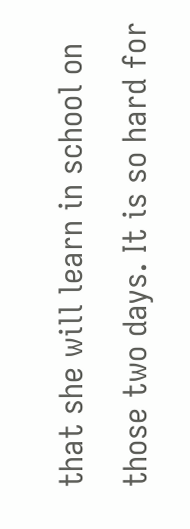that she will learn in school on those two days. It is so hard for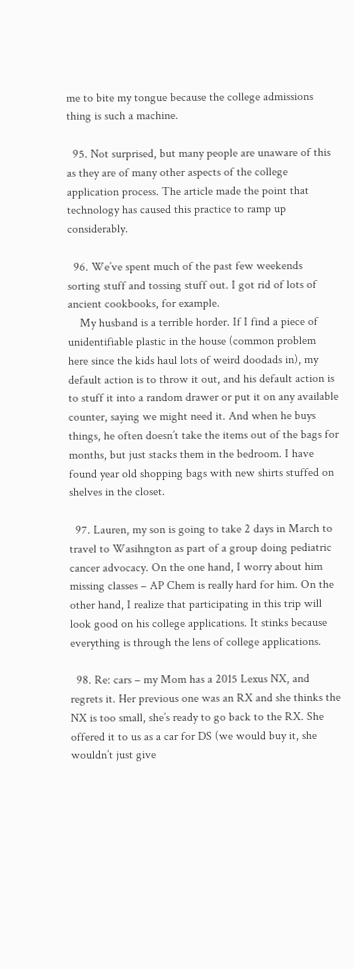me to bite my tongue because the college admissions thing is such a machine.

  95. Not surprised, but many people are unaware of this as they are of many other aspects of the college application process. The article made the point that technology has caused this practice to ramp up considerably.

  96. We’ve spent much of the past few weekends sorting stuff and tossing stuff out. I got rid of lots of ancient cookbooks, for example.
    My husband is a terrible horder. If I find a piece of unidentifiable plastic in the house (common problem here since the kids haul lots of weird doodads in), my default action is to throw it out, and his default action is to stuff it into a random drawer or put it on any available counter, saying we might need it. And when he buys things, he often doesn’t take the items out of the bags for months, but just stacks them in the bedroom. I have found year old shopping bags with new shirts stuffed on shelves in the closet.

  97. Lauren, my son is going to take 2 days in March to travel to Wasihngton as part of a group doing pediatric cancer advocacy. On the one hand, I worry about him missing classes – AP Chem is really hard for him. On the other hand, I realize that participating in this trip will look good on his college applications. It stinks because everything is through the lens of college applications.

  98. Re: cars – my Mom has a 2015 Lexus NX, and regrets it. Her previous one was an RX and she thinks the NX is too small, she’s ready to go back to the RX. She offered it to us as a car for DS (we would buy it, she wouldn’t just give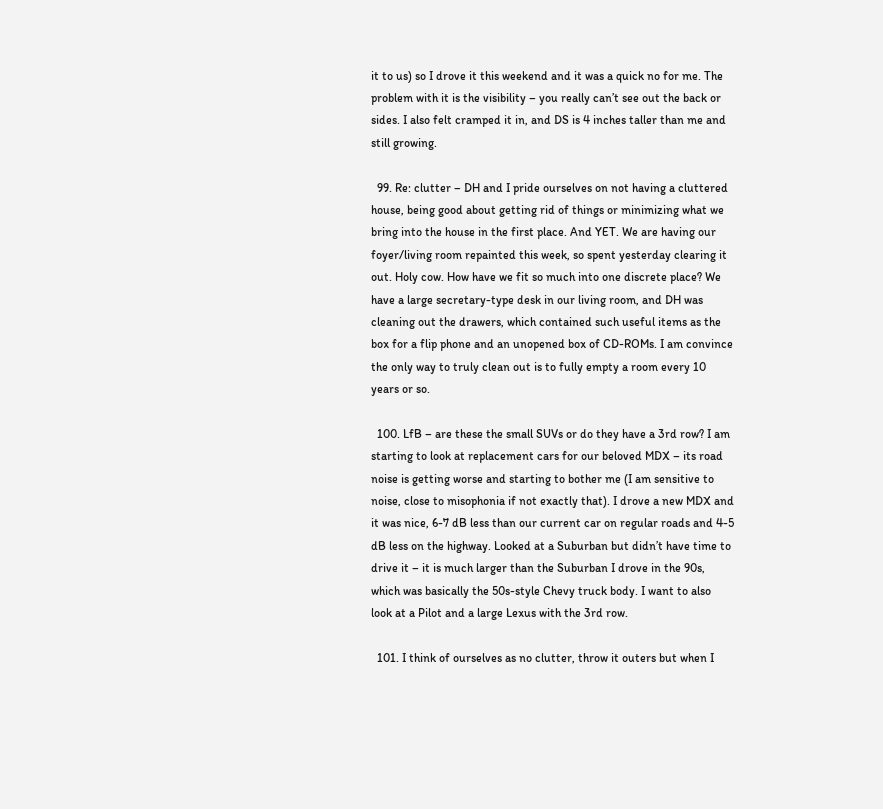it to us) so I drove it this weekend and it was a quick no for me. The problem with it is the visibility – you really can’t see out the back or sides. I also felt cramped it in, and DS is 4 inches taller than me and still growing.

  99. Re: clutter – DH and I pride ourselves on not having a cluttered house, being good about getting rid of things or minimizing what we bring into the house in the first place. And YET. We are having our foyer/living room repainted this week, so spent yesterday clearing it out. Holy cow. How have we fit so much into one discrete place? We have a large secretary-type desk in our living room, and DH was cleaning out the drawers, which contained such useful items as the box for a flip phone and an unopened box of CD-ROMs. I am convince the only way to truly clean out is to fully empty a room every 10 years or so.

  100. LfB – are these the small SUVs or do they have a 3rd row? I am starting to look at replacement cars for our beloved MDX – its road noise is getting worse and starting to bother me (I am sensitive to noise, close to misophonia if not exactly that). I drove a new MDX and it was nice, 6-7 dB less than our current car on regular roads and 4-5 dB less on the highway. Looked at a Suburban but didn’t have time to drive it – it is much larger than the Suburban I drove in the 90s, which was basically the 50s-style Chevy truck body. I want to also look at a Pilot and a large Lexus with the 3rd row.

  101. I think of ourselves as no clutter, throw it outers but when I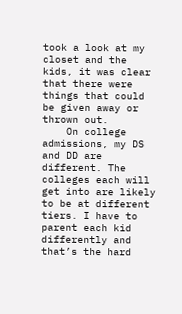took a look at my closet and the kids, it was clear that there were things that could be given away or thrown out.
    On college admissions, my DS and DD are different. The colleges each will get into are likely to be at different tiers. I have to parent each kid differently and that’s the hard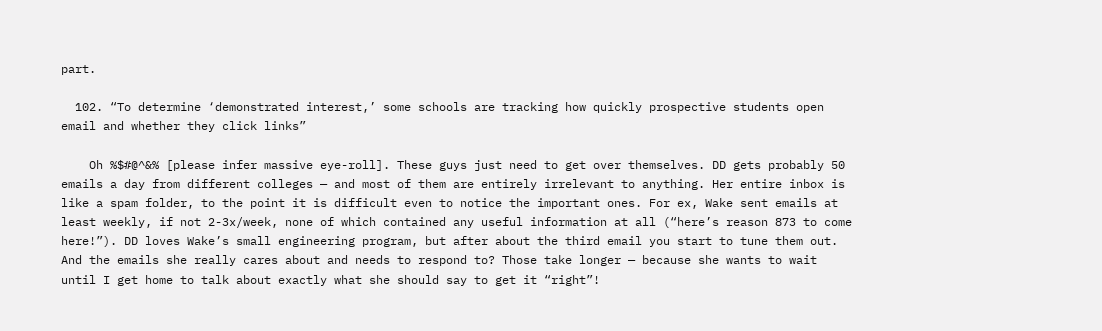part.

  102. “To determine ‘demonstrated interest,’ some schools are tracking how quickly prospective students open email and whether they click links”

    Oh %$#@^&% [please infer massive eye-roll]. These guys just need to get over themselves. DD gets probably 50 emails a day from different colleges — and most of them are entirely irrelevant to anything. Her entire inbox is like a spam folder, to the point it is difficult even to notice the important ones. For ex, Wake sent emails at least weekly, if not 2-3x/week, none of which contained any useful information at all (“here’s reason 873 to come here!”). DD loves Wake’s small engineering program, but after about the third email you start to tune them out. And the emails she really cares about and needs to respond to? Those take longer — because she wants to wait until I get home to talk about exactly what she should say to get it “right”!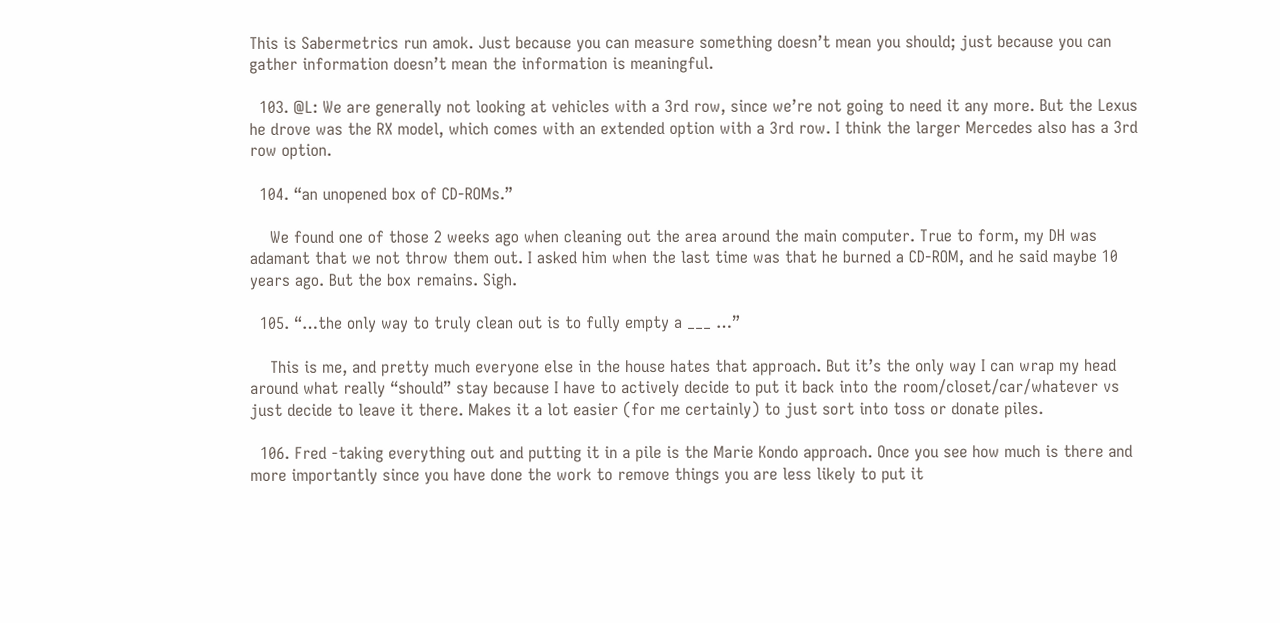This is Sabermetrics run amok. Just because you can measure something doesn’t mean you should; just because you can gather information doesn’t mean the information is meaningful.

  103. @L: We are generally not looking at vehicles with a 3rd row, since we’re not going to need it any more. But the Lexus he drove was the RX model, which comes with an extended option with a 3rd row. I think the larger Mercedes also has a 3rd row option.

  104. “an unopened box of CD-ROMs.”

    We found one of those 2 weeks ago when cleaning out the area around the main computer. True to form, my DH was adamant that we not throw them out. I asked him when the last time was that he burned a CD-ROM, and he said maybe 10 years ago. But the box remains. Sigh.

  105. “…the only way to truly clean out is to fully empty a ___ …”

    This is me, and pretty much everyone else in the house hates that approach. But it’s the only way I can wrap my head around what really “should” stay because I have to actively decide to put it back into the room/closet/car/whatever vs just decide to leave it there. Makes it a lot easier (for me certainly) to just sort into toss or donate piles.

  106. Fred -taking everything out and putting it in a pile is the Marie Kondo approach. Once you see how much is there and more importantly since you have done the work to remove things you are less likely to put it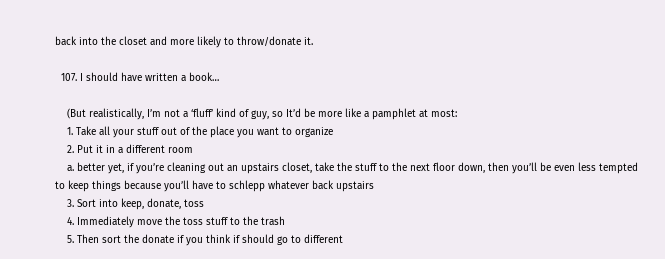back into the closet and more likely to throw/donate it.

  107. I should have written a book…

    (But realistically, I’m not a ‘fluff’ kind of guy, so It’d be more like a pamphlet at most:
    1. Take all your stuff out of the place you want to organize
    2. Put it in a different room
    a. better yet, if you’re cleaning out an upstairs closet, take the stuff to the next floor down, then you’ll be even less tempted to keep things because you’ll have to schlepp whatever back upstairs
    3. Sort into keep, donate, toss
    4. Immediately move the toss stuff to the trash
    5. Then sort the donate if you think if should go to different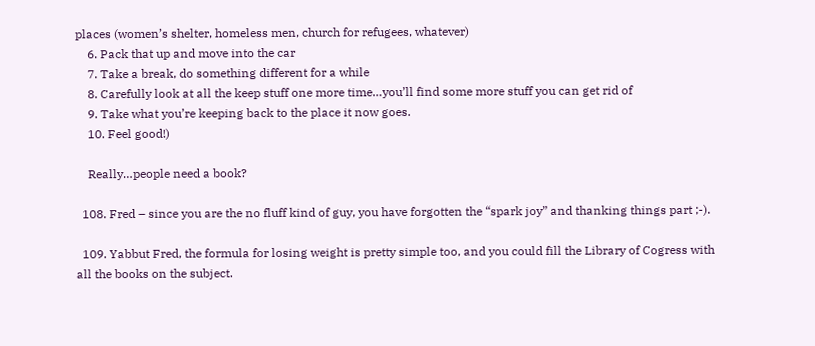places (women’s shelter, homeless men, church for refugees, whatever)
    6. Pack that up and move into the car
    7. Take a break, do something different for a while
    8. Carefully look at all the keep stuff one more time…you’ll find some more stuff you can get rid of
    9. Take what you’re keeping back to the place it now goes.
    10. Feel good!)

    Really…people need a book?

  108. Fred – since you are the no fluff kind of guy, you have forgotten the “spark joy” and thanking things part ;-).

  109. Yabbut Fred, the formula for losing weight is pretty simple too, and you could fill the Library of Cogress with all the books on the subject.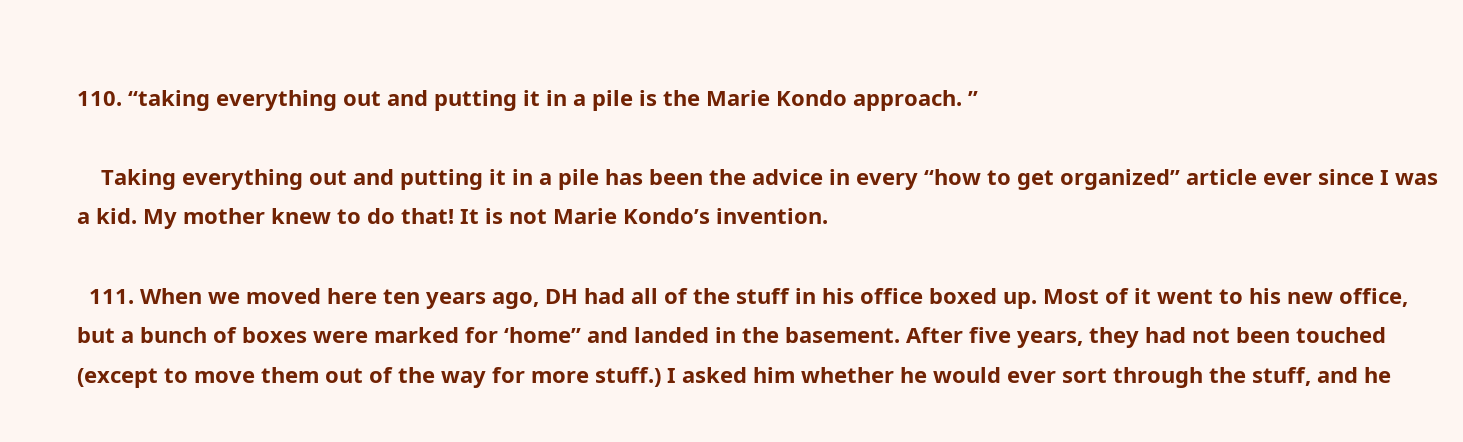110. “taking everything out and putting it in a pile is the Marie Kondo approach. ”

    Taking everything out and putting it in a pile has been the advice in every “how to get organized” article ever since I was a kid. My mother knew to do that! It is not Marie Kondo’s invention.

  111. When we moved here ten years ago, DH had all of the stuff in his office boxed up. Most of it went to his new office, but a bunch of boxes were marked for ‘home” and landed in the basement. After five years, they had not been touched (except to move them out of the way for more stuff.) I asked him whether he would ever sort through the stuff, and he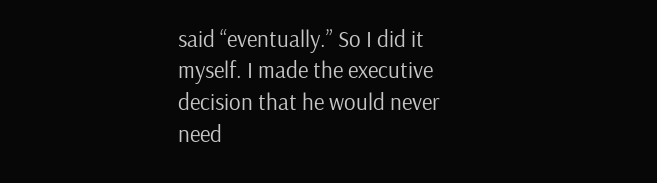said “eventually.” So I did it myself. I made the executive decision that he would never need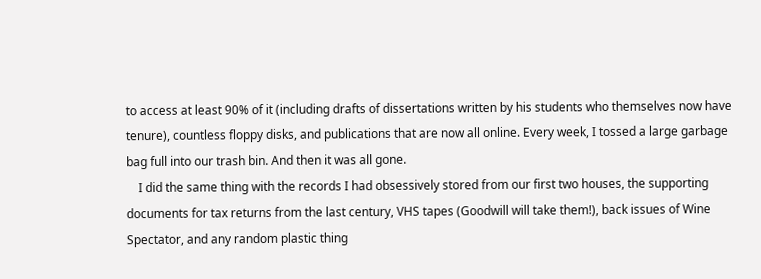to access at least 90% of it (including drafts of dissertations written by his students who themselves now have tenure), countless floppy disks, and publications that are now all online. Every week, I tossed a large garbage bag full into our trash bin. And then it was all gone.
    I did the same thing with the records I had obsessively stored from our first two houses, the supporting documents for tax returns from the last century, VHS tapes (Goodwill will take them!), back issues of Wine Spectator, and any random plastic thing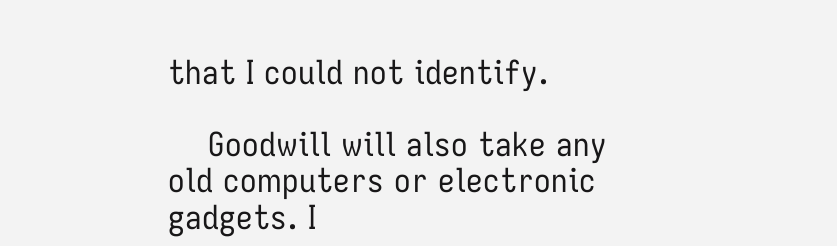that I could not identify.

    Goodwill will also take any old computers or electronic gadgets. I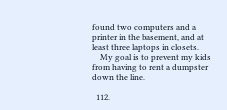found two computers and a printer in the basement, and at least three laptops in closets.
    My goal is to prevent my kids from having to rent a dumpster down the line.

  112.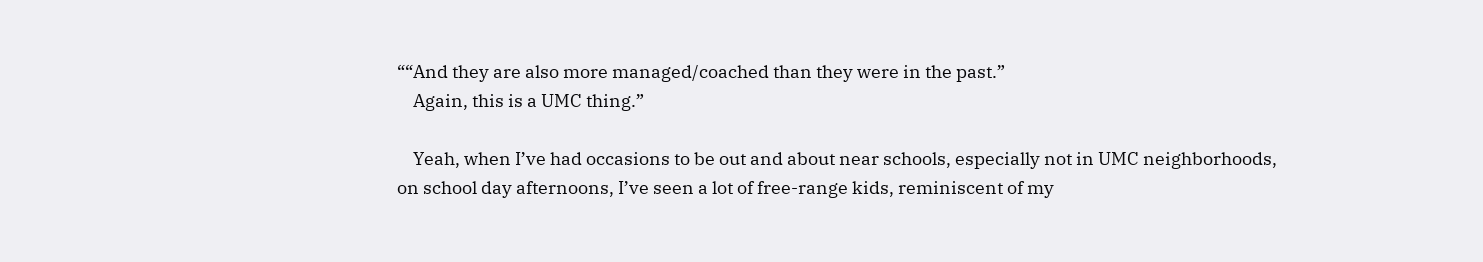““And they are also more managed/coached than they were in the past.”
    Again, this is a UMC thing.”

    Yeah, when I’ve had occasions to be out and about near schools, especially not in UMC neighborhoods, on school day afternoons, I’ve seen a lot of free-range kids, reminiscent of my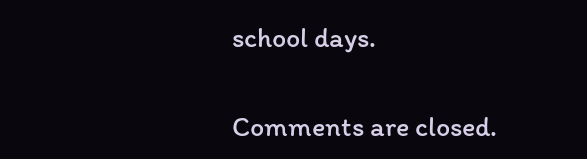school days.

Comments are closed.